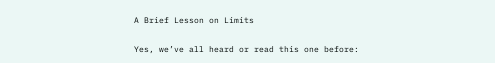A Brief Lesson on Limits

Yes, we’ve all heard or read this one before: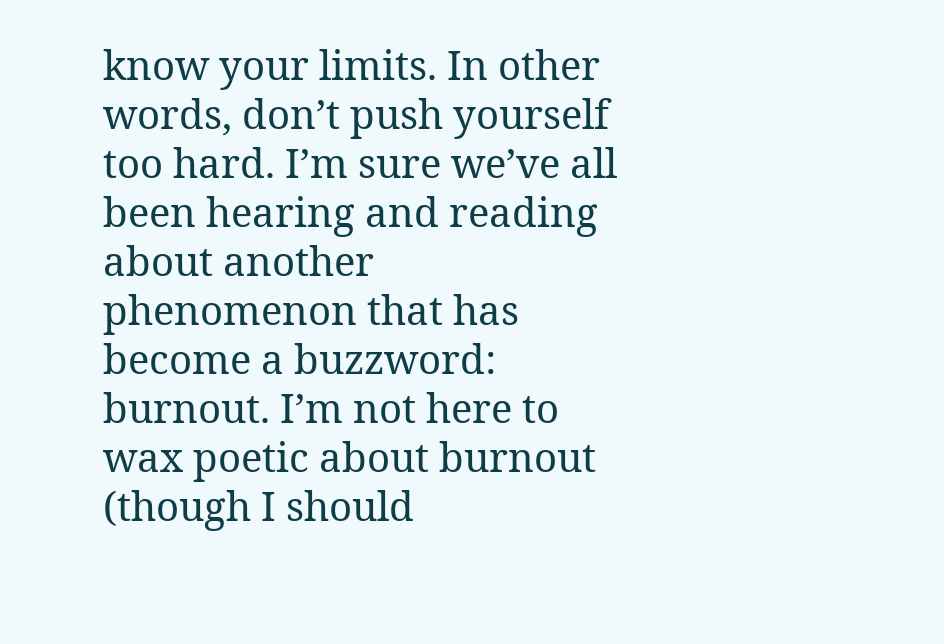know your limits. In other words, don’t push yourself too hard. I’m sure we’ve all been hearing and reading about another phenomenon that has become a buzzword: burnout. I’m not here to wax poetic about burnout (though I should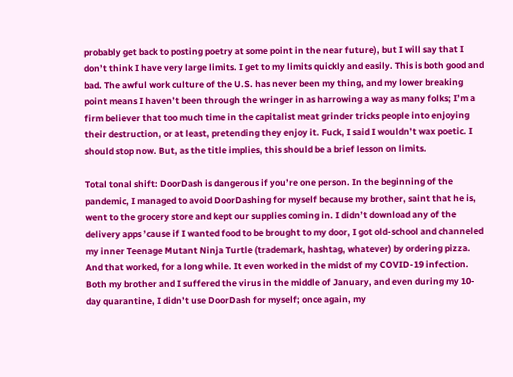probably get back to posting poetry at some point in the near future), but I will say that I don’t think I have very large limits. I get to my limits quickly and easily. This is both good and bad. The awful work culture of the U.S. has never been my thing, and my lower breaking point means I haven’t been through the wringer in as harrowing a way as many folks; I’m a firm believer that too much time in the capitalist meat grinder tricks people into enjoying their destruction, or at least, pretending they enjoy it. Fuck, I said I wouldn’t wax poetic. I should stop now. But, as the title implies, this should be a brief lesson on limits.

Total tonal shift: DoorDash is dangerous if you’re one person. In the beginning of the pandemic, I managed to avoid DoorDashing for myself because my brother, saint that he is, went to the grocery store and kept our supplies coming in. I didn’t download any of the delivery apps ’cause if I wanted food to be brought to my door, I got old-school and channeled my inner Teenage Mutant Ninja Turtle (trademark, hashtag, whatever) by ordering pizza. And that worked, for a long while. It even worked in the midst of my COVID-19 infection. Both my brother and I suffered the virus in the middle of January, and even during my 10-day quarantine, I didn’t use DoorDash for myself; once again, my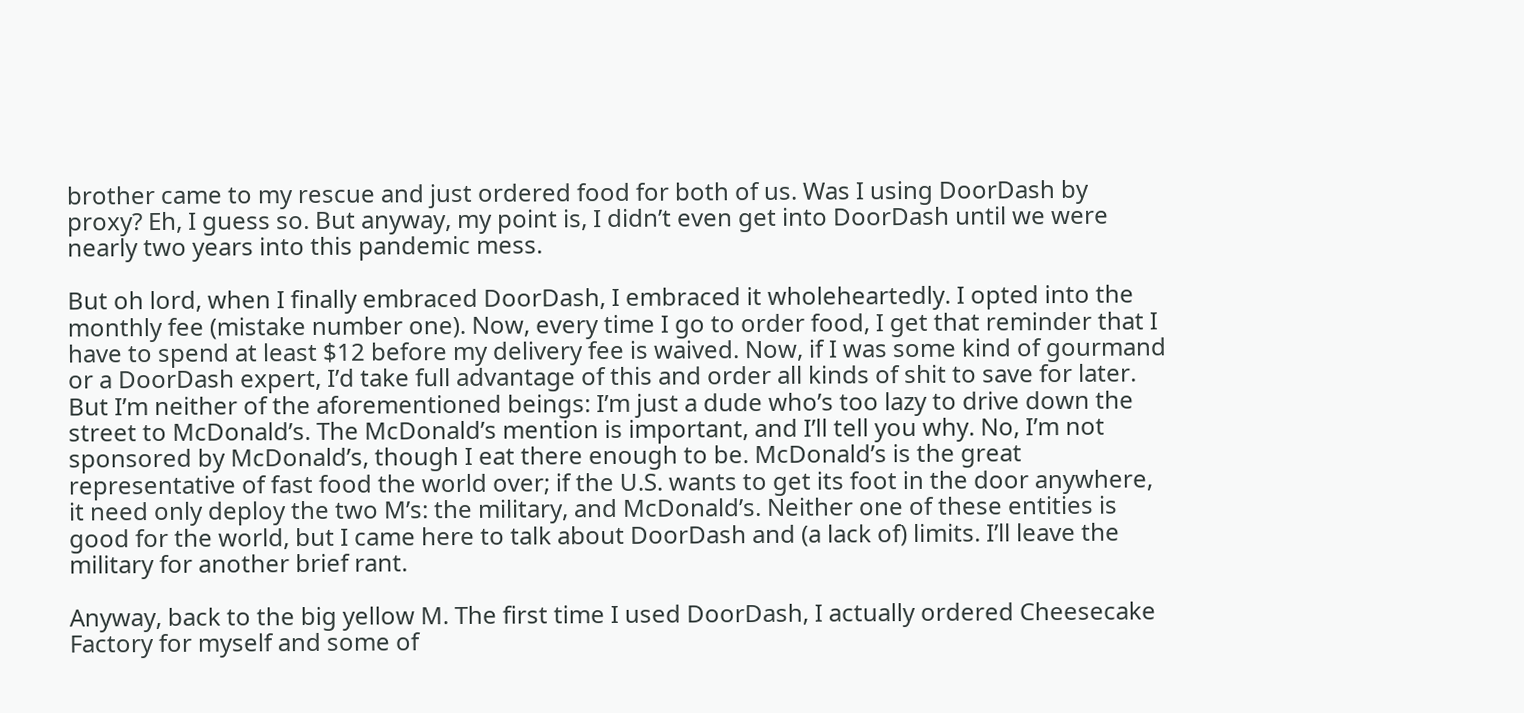brother came to my rescue and just ordered food for both of us. Was I using DoorDash by proxy? Eh, I guess so. But anyway, my point is, I didn’t even get into DoorDash until we were nearly two years into this pandemic mess.

But oh lord, when I finally embraced DoorDash, I embraced it wholeheartedly. I opted into the monthly fee (mistake number one). Now, every time I go to order food, I get that reminder that I have to spend at least $12 before my delivery fee is waived. Now, if I was some kind of gourmand or a DoorDash expert, I’d take full advantage of this and order all kinds of shit to save for later. But I’m neither of the aforementioned beings: I’m just a dude who’s too lazy to drive down the street to McDonald’s. The McDonald’s mention is important, and I’ll tell you why. No, I’m not sponsored by McDonald’s, though I eat there enough to be. McDonald’s is the great representative of fast food the world over; if the U.S. wants to get its foot in the door anywhere, it need only deploy the two M’s: the military, and McDonald’s. Neither one of these entities is good for the world, but I came here to talk about DoorDash and (a lack of) limits. I’ll leave the military for another brief rant.

Anyway, back to the big yellow M. The first time I used DoorDash, I actually ordered Cheesecake Factory for myself and some of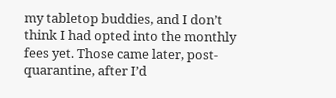my tabletop buddies, and I don’t think I had opted into the monthly fees yet. Those came later, post-quarantine, after I’d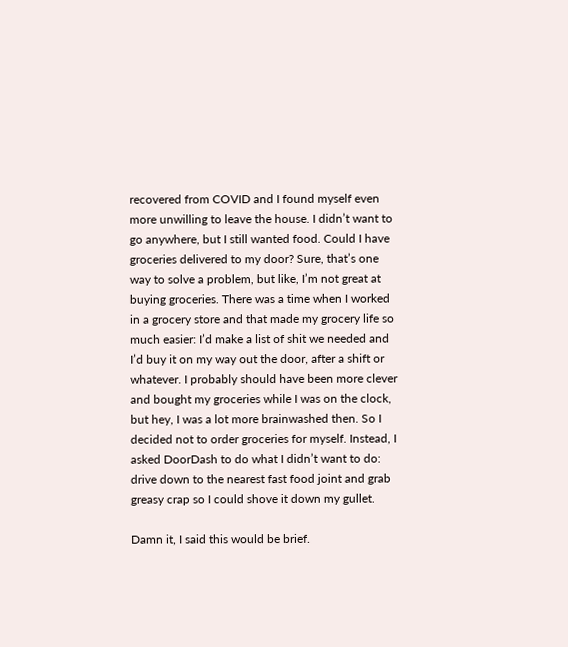recovered from COVID and I found myself even more unwilling to leave the house. I didn’t want to go anywhere, but I still wanted food. Could I have groceries delivered to my door? Sure, that’s one way to solve a problem, but like, I’m not great at buying groceries. There was a time when I worked in a grocery store and that made my grocery life so much easier: I’d make a list of shit we needed and I’d buy it on my way out the door, after a shift or whatever. I probably should have been more clever and bought my groceries while I was on the clock, but hey, I was a lot more brainwashed then. So I decided not to order groceries for myself. Instead, I asked DoorDash to do what I didn’t want to do: drive down to the nearest fast food joint and grab greasy crap so I could shove it down my gullet.

Damn it, I said this would be brief.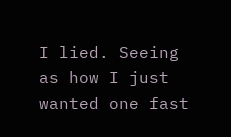I lied. Seeing as how I just wanted one fast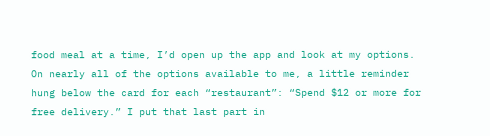food meal at a time, I’d open up the app and look at my options. On nearly all of the options available to me, a little reminder hung below the card for each “restaurant”: “Spend $12 or more for free delivery.” I put that last part in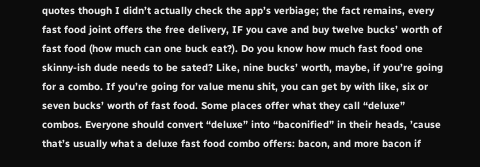quotes though I didn’t actually check the app’s verbiage; the fact remains, every fast food joint offers the free delivery, IF you cave and buy twelve bucks’ worth of fast food (how much can one buck eat?). Do you know how much fast food one skinny-ish dude needs to be sated? Like, nine bucks’ worth, maybe, if you’re going for a combo. If you’re going for value menu shit, you can get by with like, six or seven bucks’ worth of fast food. Some places offer what they call “deluxe” combos. Everyone should convert “deluxe” into “baconified” in their heads, ’cause that’s usually what a deluxe fast food combo offers: bacon, and more bacon if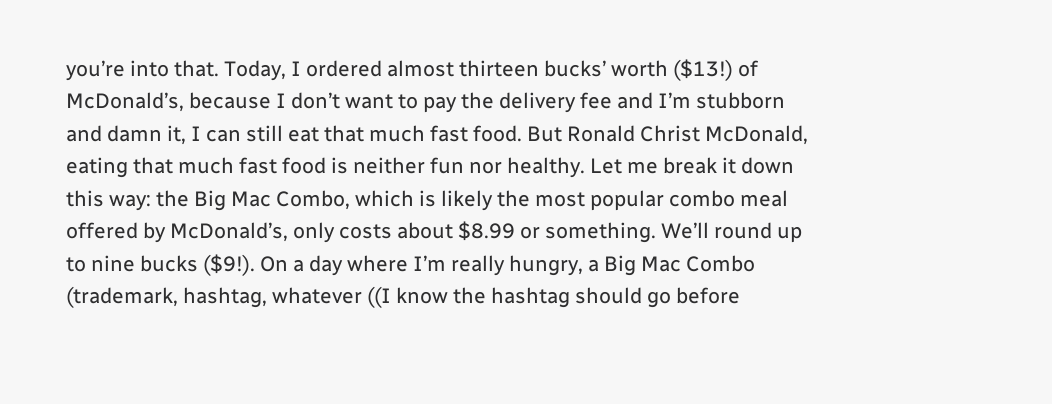you’re into that. Today, I ordered almost thirteen bucks’ worth ($13!) of McDonald’s, because I don’t want to pay the delivery fee and I’m stubborn and damn it, I can still eat that much fast food. But Ronald Christ McDonald, eating that much fast food is neither fun nor healthy. Let me break it down this way: the Big Mac Combo, which is likely the most popular combo meal offered by McDonald’s, only costs about $8.99 or something. We’ll round up to nine bucks ($9!). On a day where I’m really hungry, a Big Mac Combo (trademark, hashtag, whatever ((I know the hashtag should go before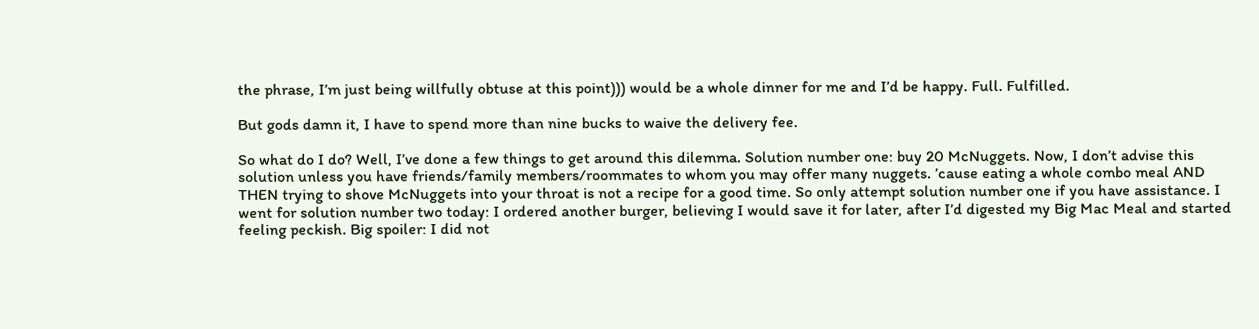the phrase, I’m just being willfully obtuse at this point))) would be a whole dinner for me and I’d be happy. Full. Fulfilled.

But gods damn it, I have to spend more than nine bucks to waive the delivery fee.

So what do I do? Well, I’ve done a few things to get around this dilemma. Solution number one: buy 20 McNuggets. Now, I don’t advise this solution unless you have friends/family members/roommates to whom you may offer many nuggets. ’cause eating a whole combo meal AND THEN trying to shove McNuggets into your throat is not a recipe for a good time. So only attempt solution number one if you have assistance. I went for solution number two today: I ordered another burger, believing I would save it for later, after I’d digested my Big Mac Meal and started feeling peckish. Big spoiler: I did not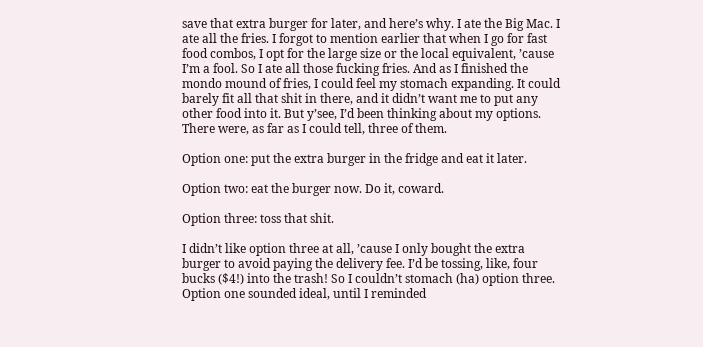save that extra burger for later, and here’s why. I ate the Big Mac. I ate all the fries. I forgot to mention earlier that when I go for fast food combos, I opt for the large size or the local equivalent, ’cause I’m a fool. So I ate all those fucking fries. And as I finished the mondo mound of fries, I could feel my stomach expanding. It could barely fit all that shit in there, and it didn’t want me to put any other food into it. But y’see, I’d been thinking about my options. There were, as far as I could tell, three of them.

Option one: put the extra burger in the fridge and eat it later.

Option two: eat the burger now. Do it, coward.

Option three: toss that shit.

I didn’t like option three at all, ’cause I only bought the extra burger to avoid paying the delivery fee. I’d be tossing, like, four bucks ($4!) into the trash! So I couldn’t stomach (ha) option three. Option one sounded ideal, until I reminded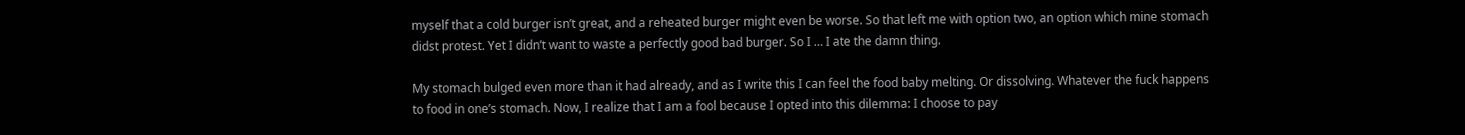myself that a cold burger isn’t great, and a reheated burger might even be worse. So that left me with option two, an option which mine stomach didst protest. Yet I didn’t want to waste a perfectly good bad burger. So I … I ate the damn thing.

My stomach bulged even more than it had already, and as I write this I can feel the food baby melting. Or dissolving. Whatever the fuck happens to food in one’s stomach. Now, I realize that I am a fool because I opted into this dilemma: I choose to pay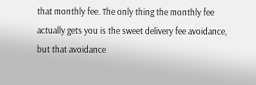that monthly fee. The only thing the monthly fee actually gets you is the sweet delivery fee avoidance, but that avoidance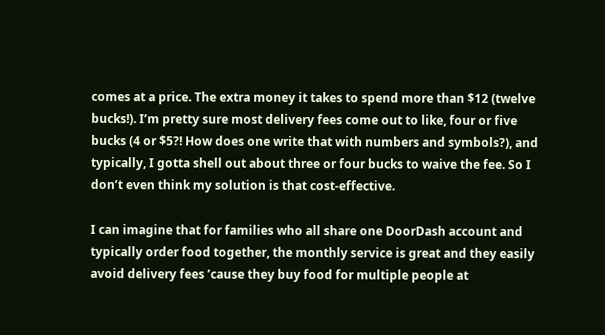comes at a price. The extra money it takes to spend more than $12 (twelve bucks!). I’m pretty sure most delivery fees come out to like, four or five bucks (4 or $5?! How does one write that with numbers and symbols?), and typically, I gotta shell out about three or four bucks to waive the fee. So I don’t even think my solution is that cost-effective.

I can imagine that for families who all share one DoorDash account and typically order food together, the monthly service is great and they easily avoid delivery fees ’cause they buy food for multiple people at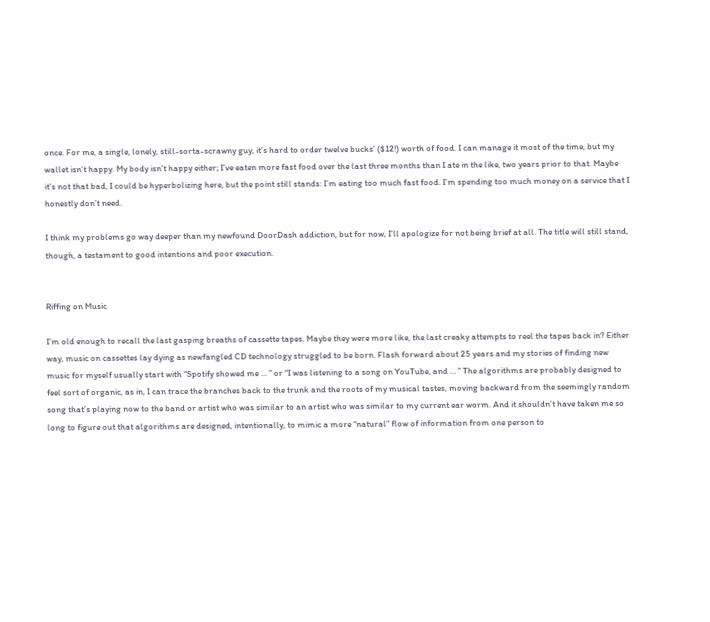once. For me, a single, lonely, still-sorta-scrawny guy, it’s hard to order twelve bucks’ ($12!) worth of food. I can manage it most of the time, but my wallet isn’t happy. My body isn’t happy either; I’ve eaten more fast food over the last three months than I ate in the like, two years prior to that. Maybe it’s not that bad, I could be hyperbolizing here, but the point still stands: I’m eating too much fast food. I’m spending too much money on a service that I honestly don’t need.

I think my problems go way deeper than my newfound DoorDash addiction, but for now, I’ll apologize for not being brief at all. The title will still stand, though, a testament to good intentions and poor execution.


Riffing on Music

I’m old enough to recall the last gasping breaths of cassette tapes. Maybe they were more like, the last creaky attempts to reel the tapes back in? Either way, music on cassettes lay dying as newfangled CD technology struggled to be born. Flash forward about 25 years and my stories of finding new music for myself usually start with “Spotify showed me … ” or “I was listening to a song on YouTube, and … ” The algorithms are probably designed to feel sort of organic, as in, I can trace the branches back to the trunk and the roots of my musical tastes, moving backward from the seemingly random song that’s playing now to the band or artist who was similar to an artist who was similar to my current ear worm. And it shouldn’t have taken me so long to figure out that algorithms are designed, intentionally, to mimic a more “natural” flow of information from one person to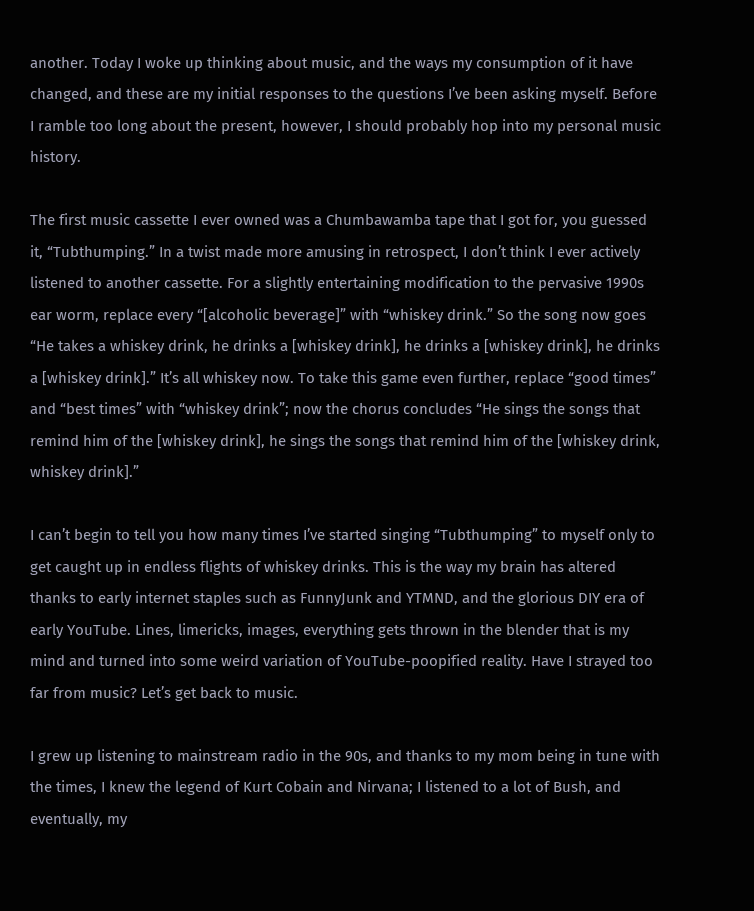another. Today I woke up thinking about music, and the ways my consumption of it have changed, and these are my initial responses to the questions I’ve been asking myself. Before I ramble too long about the present, however, I should probably hop into my personal music history.

The first music cassette I ever owned was a Chumbawamba tape that I got for, you guessed it, “Tubthumping.” In a twist made more amusing in retrospect, I don’t think I ever actively listened to another cassette. For a slightly entertaining modification to the pervasive 1990s ear worm, replace every “[alcoholic beverage]” with “whiskey drink.” So the song now goes “He takes a whiskey drink, he drinks a [whiskey drink], he drinks a [whiskey drink], he drinks a [whiskey drink].” It’s all whiskey now. To take this game even further, replace “good times” and “best times” with “whiskey drink”; now the chorus concludes “He sings the songs that remind him of the [whiskey drink], he sings the songs that remind him of the [whiskey drink, whiskey drink].”

I can’t begin to tell you how many times I’ve started singing “Tubthumping” to myself only to get caught up in endless flights of whiskey drinks. This is the way my brain has altered thanks to early internet staples such as FunnyJunk and YTMND, and the glorious DIY era of early YouTube. Lines, limericks, images, everything gets thrown in the blender that is my mind and turned into some weird variation of YouTube-poopified reality. Have I strayed too far from music? Let’s get back to music.

I grew up listening to mainstream radio in the 90s, and thanks to my mom being in tune with the times, I knew the legend of Kurt Cobain and Nirvana; I listened to a lot of Bush, and eventually, my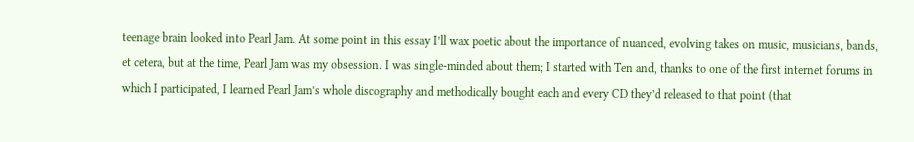teenage brain looked into Pearl Jam. At some point in this essay I’ll wax poetic about the importance of nuanced, evolving takes on music, musicians, bands, et cetera, but at the time, Pearl Jam was my obsession. I was single-minded about them; I started with Ten and, thanks to one of the first internet forums in which I participated, I learned Pearl Jam’s whole discography and methodically bought each and every CD they’d released to that point (that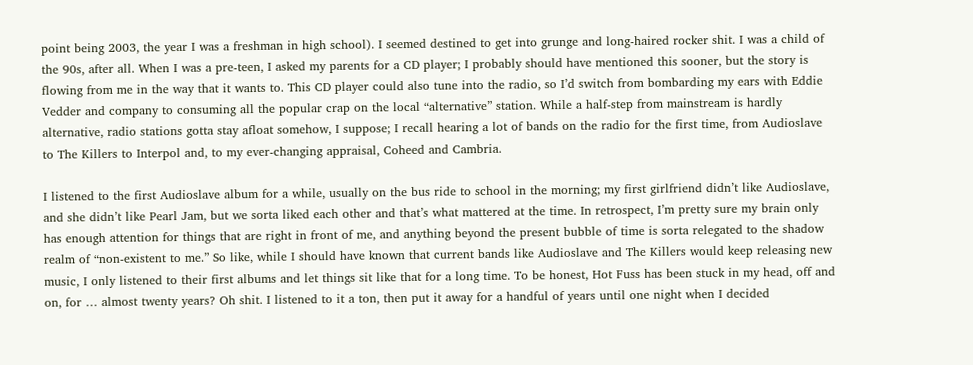point being 2003, the year I was a freshman in high school). I seemed destined to get into grunge and long-haired rocker shit. I was a child of the 90s, after all. When I was a pre-teen, I asked my parents for a CD player; I probably should have mentioned this sooner, but the story is flowing from me in the way that it wants to. This CD player could also tune into the radio, so I’d switch from bombarding my ears with Eddie Vedder and company to consuming all the popular crap on the local “alternative” station. While a half-step from mainstream is hardly alternative, radio stations gotta stay afloat somehow, I suppose; I recall hearing a lot of bands on the radio for the first time, from Audioslave to The Killers to Interpol and, to my ever-changing appraisal, Coheed and Cambria.

I listened to the first Audioslave album for a while, usually on the bus ride to school in the morning; my first girlfriend didn’t like Audioslave, and she didn’t like Pearl Jam, but we sorta liked each other and that’s what mattered at the time. In retrospect, I’m pretty sure my brain only has enough attention for things that are right in front of me, and anything beyond the present bubble of time is sorta relegated to the shadow realm of “non-existent to me.” So like, while I should have known that current bands like Audioslave and The Killers would keep releasing new music, I only listened to their first albums and let things sit like that for a long time. To be honest, Hot Fuss has been stuck in my head, off and on, for … almost twenty years? Oh shit. I listened to it a ton, then put it away for a handful of years until one night when I decided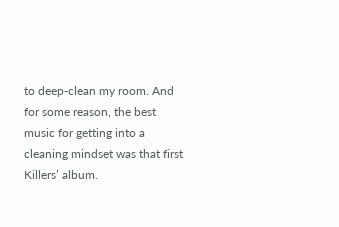to deep-clean my room. And for some reason, the best music for getting into a cleaning mindset was that first Killers’ album.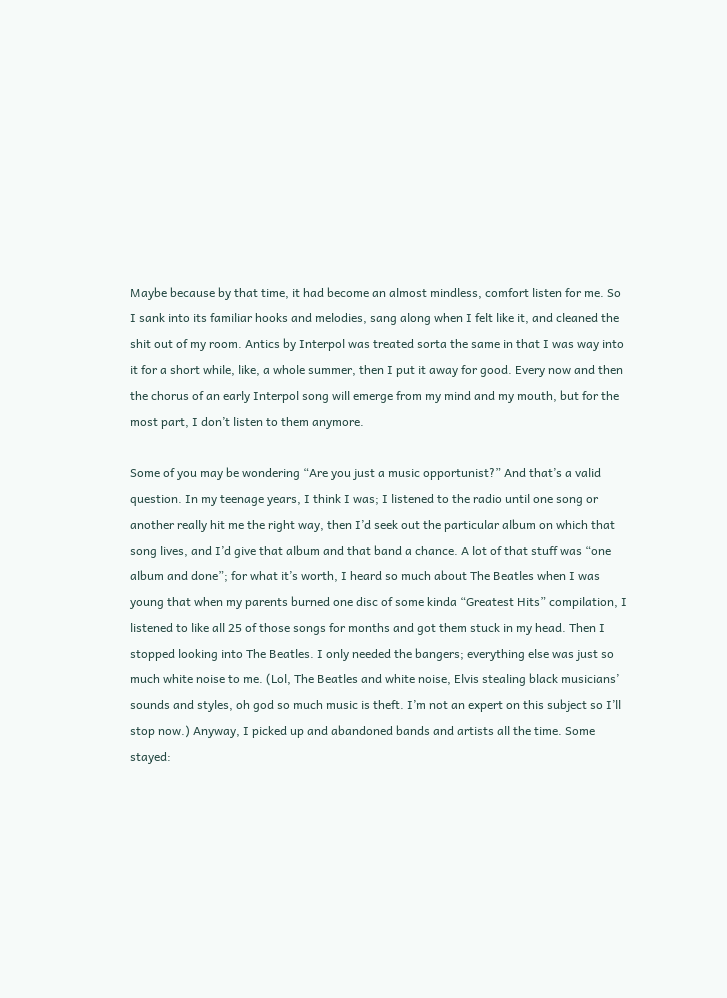Maybe because by that time, it had become an almost mindless, comfort listen for me. So I sank into its familiar hooks and melodies, sang along when I felt like it, and cleaned the shit out of my room. Antics by Interpol was treated sorta the same in that I was way into it for a short while, like, a whole summer, then I put it away for good. Every now and then the chorus of an early Interpol song will emerge from my mind and my mouth, but for the most part, I don’t listen to them anymore.

Some of you may be wondering “Are you just a music opportunist?” And that’s a valid question. In my teenage years, I think I was; I listened to the radio until one song or another really hit me the right way, then I’d seek out the particular album on which that song lives, and I’d give that album and that band a chance. A lot of that stuff was “one album and done”; for what it’s worth, I heard so much about The Beatles when I was young that when my parents burned one disc of some kinda “Greatest Hits” compilation, I listened to like all 25 of those songs for months and got them stuck in my head. Then I stopped looking into The Beatles. I only needed the bangers; everything else was just so much white noise to me. (Lol, The Beatles and white noise, Elvis stealing black musicians’ sounds and styles, oh god so much music is theft. I’m not an expert on this subject so I’ll stop now.) Anyway, I picked up and abandoned bands and artists all the time. Some stayed: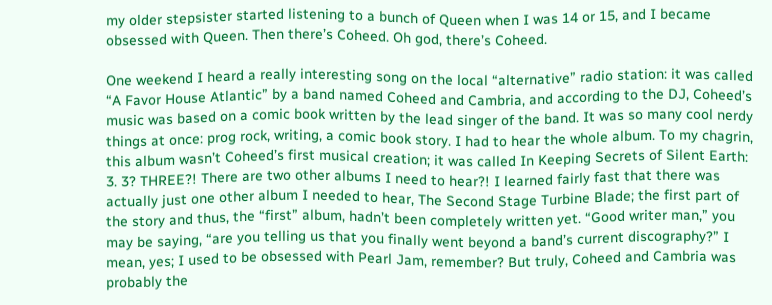my older stepsister started listening to a bunch of Queen when I was 14 or 15, and I became obsessed with Queen. Then there’s Coheed. Oh god, there’s Coheed.

One weekend I heard a really interesting song on the local “alternative” radio station: it was called “A Favor House Atlantic” by a band named Coheed and Cambria, and according to the DJ, Coheed’s music was based on a comic book written by the lead singer of the band. It was so many cool nerdy things at once: prog rock, writing, a comic book story. I had to hear the whole album. To my chagrin, this album wasn’t Coheed’s first musical creation; it was called In Keeping Secrets of Silent Earth: 3. 3? THREE?! There are two other albums I need to hear?! I learned fairly fast that there was actually just one other album I needed to hear, The Second Stage Turbine Blade; the first part of the story and thus, the “first” album, hadn’t been completely written yet. “Good writer man,” you may be saying, “are you telling us that you finally went beyond a band’s current discography?” I mean, yes; I used to be obsessed with Pearl Jam, remember? But truly, Coheed and Cambria was probably the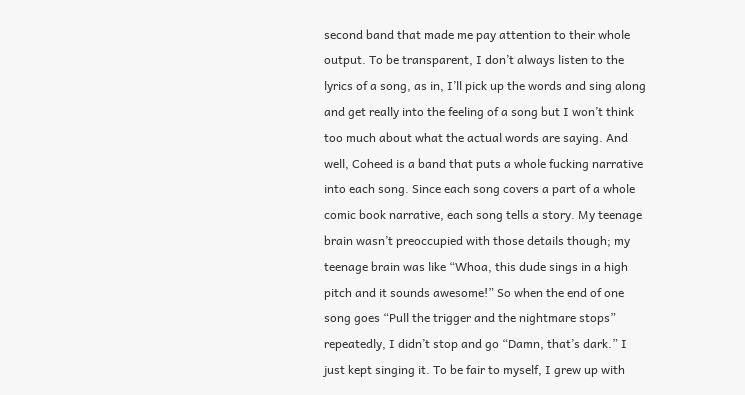second band that made me pay attention to their whole output. To be transparent, I don’t always listen to the lyrics of a song, as in, I’ll pick up the words and sing along and get really into the feeling of a song but I won’t think too much about what the actual words are saying. And well, Coheed is a band that puts a whole fucking narrative into each song. Since each song covers a part of a whole comic book narrative, each song tells a story. My teenage brain wasn’t preoccupied with those details though; my teenage brain was like “Whoa, this dude sings in a high pitch and it sounds awesome!” So when the end of one song goes “Pull the trigger and the nightmare stops” repeatedly, I didn’t stop and go “Damn, that’s dark.” I just kept singing it. To be fair to myself, I grew up with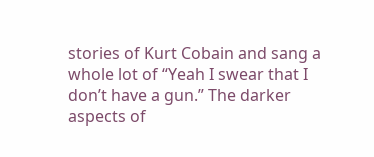stories of Kurt Cobain and sang a whole lot of “Yeah I swear that I don’t have a gun.” The darker aspects of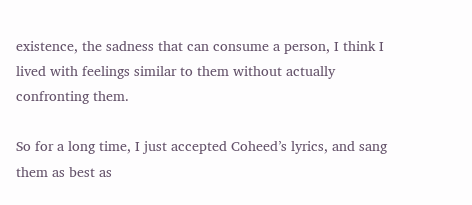existence, the sadness that can consume a person, I think I lived with feelings similar to them without actually confronting them.

So for a long time, I just accepted Coheed’s lyrics, and sang them as best as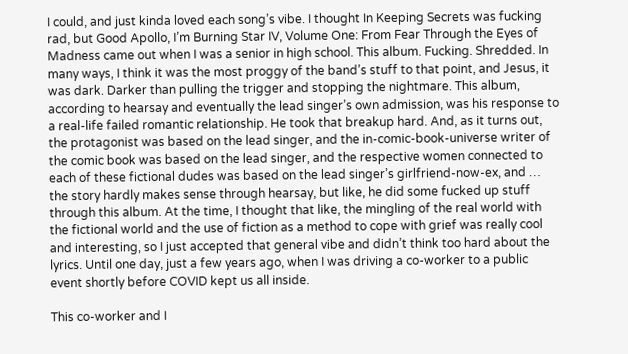I could, and just kinda loved each song’s vibe. I thought In Keeping Secrets was fucking rad, but Good Apollo, I’m Burning Star IV, Volume One: From Fear Through the Eyes of Madness came out when I was a senior in high school. This album. Fucking. Shredded. In many ways, I think it was the most proggy of the band’s stuff to that point, and Jesus, it was dark. Darker than pulling the trigger and stopping the nightmare. This album, according to hearsay and eventually the lead singer’s own admission, was his response to a real-life failed romantic relationship. He took that breakup hard. And, as it turns out, the protagonist was based on the lead singer, and the in-comic-book-universe writer of the comic book was based on the lead singer, and the respective women connected to each of these fictional dudes was based on the lead singer’s girlfriend-now-ex, and … the story hardly makes sense through hearsay, but like, he did some fucked up stuff through this album. At the time, I thought that like, the mingling of the real world with the fictional world and the use of fiction as a method to cope with grief was really cool and interesting, so I just accepted that general vibe and didn’t think too hard about the lyrics. Until one day, just a few years ago, when I was driving a co-worker to a public event shortly before COVID kept us all inside.

This co-worker and I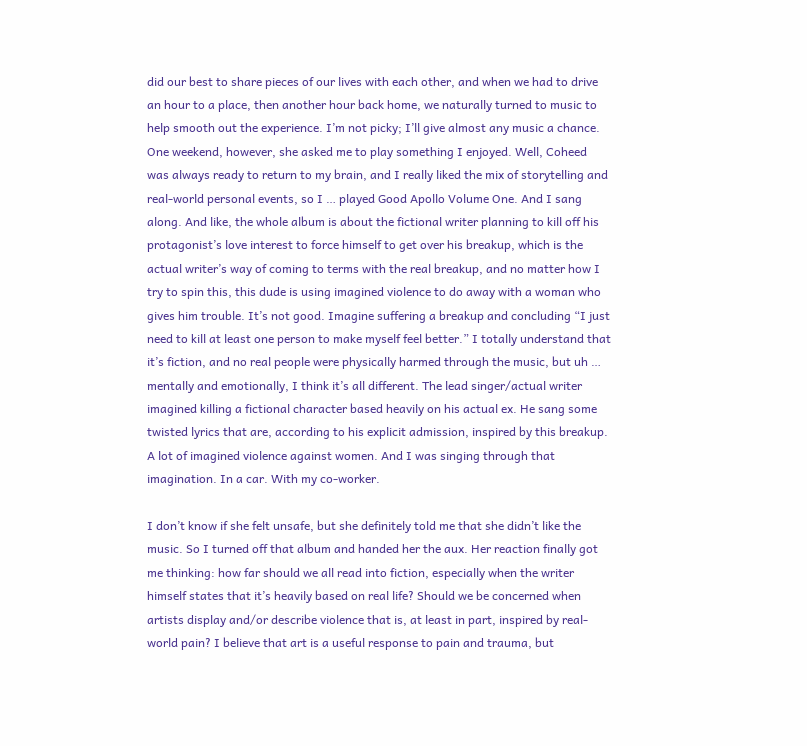did our best to share pieces of our lives with each other, and when we had to drive an hour to a place, then another hour back home, we naturally turned to music to help smooth out the experience. I’m not picky; I’ll give almost any music a chance. One weekend, however, she asked me to play something I enjoyed. Well, Coheed was always ready to return to my brain, and I really liked the mix of storytelling and real-world personal events, so I … played Good Apollo Volume One. And I sang along. And like, the whole album is about the fictional writer planning to kill off his protagonist’s love interest to force himself to get over his breakup, which is the actual writer’s way of coming to terms with the real breakup, and no matter how I try to spin this, this dude is using imagined violence to do away with a woman who gives him trouble. It’s not good. Imagine suffering a breakup and concluding “I just need to kill at least one person to make myself feel better.” I totally understand that it’s fiction, and no real people were physically harmed through the music, but uh … mentally and emotionally, I think it’s all different. The lead singer/actual writer imagined killing a fictional character based heavily on his actual ex. He sang some twisted lyrics that are, according to his explicit admission, inspired by this breakup. A lot of imagined violence against women. And I was singing through that imagination. In a car. With my co-worker.

I don’t know if she felt unsafe, but she definitely told me that she didn’t like the music. So I turned off that album and handed her the aux. Her reaction finally got me thinking: how far should we all read into fiction, especially when the writer himself states that it’s heavily based on real life? Should we be concerned when artists display and/or describe violence that is, at least in part, inspired by real-world pain? I believe that art is a useful response to pain and trauma, but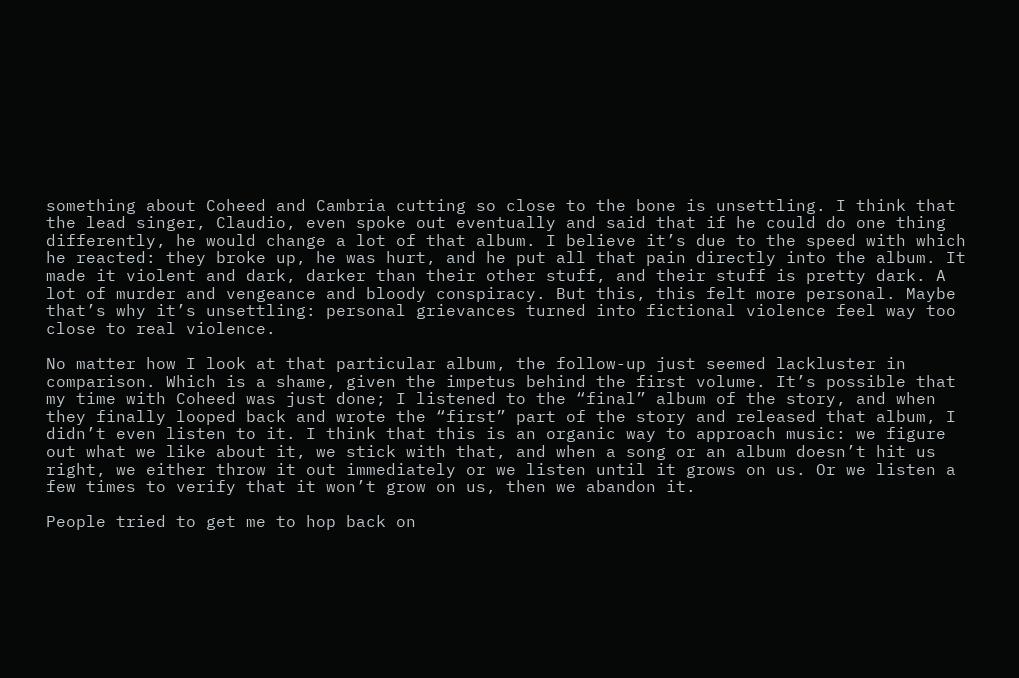something about Coheed and Cambria cutting so close to the bone is unsettling. I think that the lead singer, Claudio, even spoke out eventually and said that if he could do one thing differently, he would change a lot of that album. I believe it’s due to the speed with which he reacted: they broke up, he was hurt, and he put all that pain directly into the album. It made it violent and dark, darker than their other stuff, and their stuff is pretty dark. A lot of murder and vengeance and bloody conspiracy. But this, this felt more personal. Maybe that’s why it’s unsettling: personal grievances turned into fictional violence feel way too close to real violence.

No matter how I look at that particular album, the follow-up just seemed lackluster in comparison. Which is a shame, given the impetus behind the first volume. It’s possible that my time with Coheed was just done; I listened to the “final” album of the story, and when they finally looped back and wrote the “first” part of the story and released that album, I didn’t even listen to it. I think that this is an organic way to approach music: we figure out what we like about it, we stick with that, and when a song or an album doesn’t hit us right, we either throw it out immediately or we listen until it grows on us. Or we listen a few times to verify that it won’t grow on us, then we abandon it.

People tried to get me to hop back on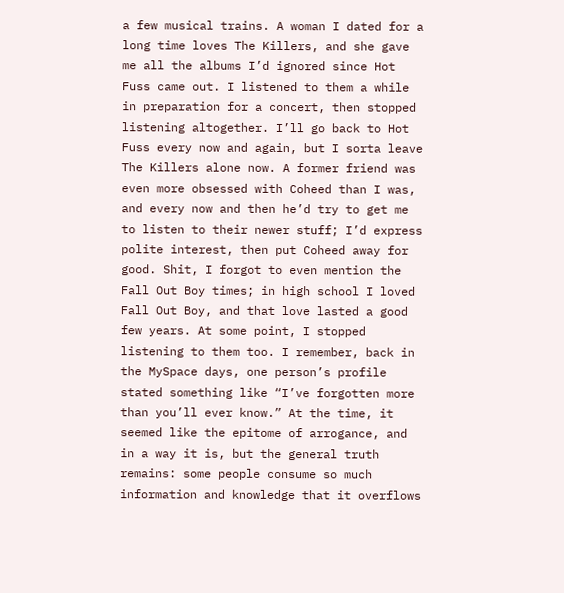a few musical trains. A woman I dated for a long time loves The Killers, and she gave me all the albums I’d ignored since Hot Fuss came out. I listened to them a while in preparation for a concert, then stopped listening altogether. I’ll go back to Hot Fuss every now and again, but I sorta leave The Killers alone now. A former friend was even more obsessed with Coheed than I was, and every now and then he’d try to get me to listen to their newer stuff; I’d express polite interest, then put Coheed away for good. Shit, I forgot to even mention the Fall Out Boy times; in high school I loved Fall Out Boy, and that love lasted a good few years. At some point, I stopped listening to them too. I remember, back in the MySpace days, one person’s profile stated something like “I’ve forgotten more than you’ll ever know.” At the time, it seemed like the epitome of arrogance, and in a way it is, but the general truth remains: some people consume so much information and knowledge that it overflows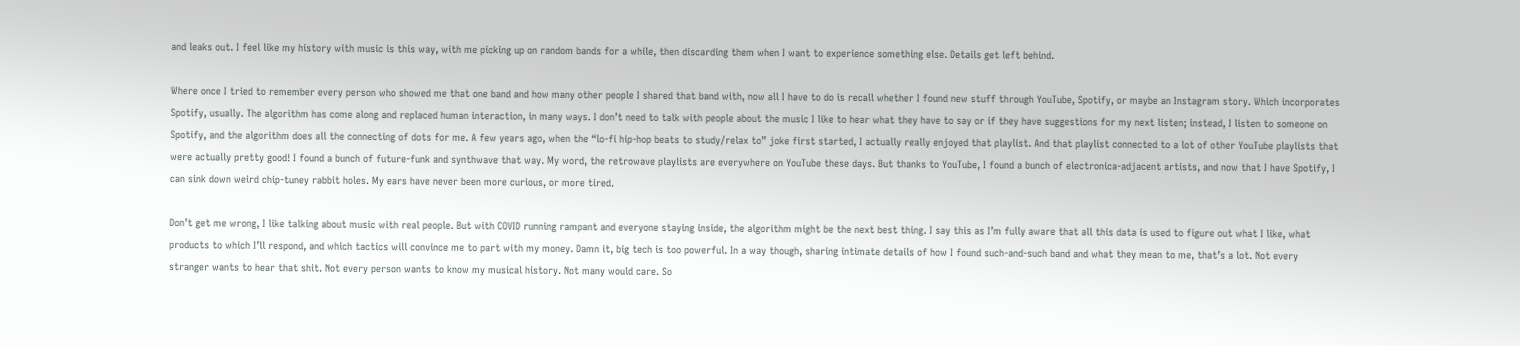and leaks out. I feel like my history with music is this way, with me picking up on random bands for a while, then discarding them when I want to experience something else. Details get left behind.

Where once I tried to remember every person who showed me that one band and how many other people I shared that band with, now all I have to do is recall whether I found new stuff through YouTube, Spotify, or maybe an Instagram story. Which incorporates Spotify, usually. The algorithm has come along and replaced human interaction, in many ways. I don’t need to talk with people about the music I like to hear what they have to say or if they have suggestions for my next listen; instead, I listen to someone on Spotify, and the algorithm does all the connecting of dots for me. A few years ago, when the “lo-fi hip-hop beats to study/relax to” joke first started, I actually really enjoyed that playlist. And that playlist connected to a lot of other YouTube playlists that were actually pretty good! I found a bunch of future-funk and synthwave that way. My word, the retrowave playlists are everywhere on YouTube these days. But thanks to YouTube, I found a bunch of electronica-adjacent artists, and now that I have Spotify, I can sink down weird chip-tuney rabbit holes. My ears have never been more curious, or more tired.

Don’t get me wrong, I like talking about music with real people. But with COVID running rampant and everyone staying inside, the algorithm might be the next best thing. I say this as I’m fully aware that all this data is used to figure out what I like, what products to which I’ll respond, and which tactics will convince me to part with my money. Damn it, big tech is too powerful. In a way though, sharing intimate details of how I found such-and-such band and what they mean to me, that’s a lot. Not every stranger wants to hear that shit. Not every person wants to know my musical history. Not many would care. So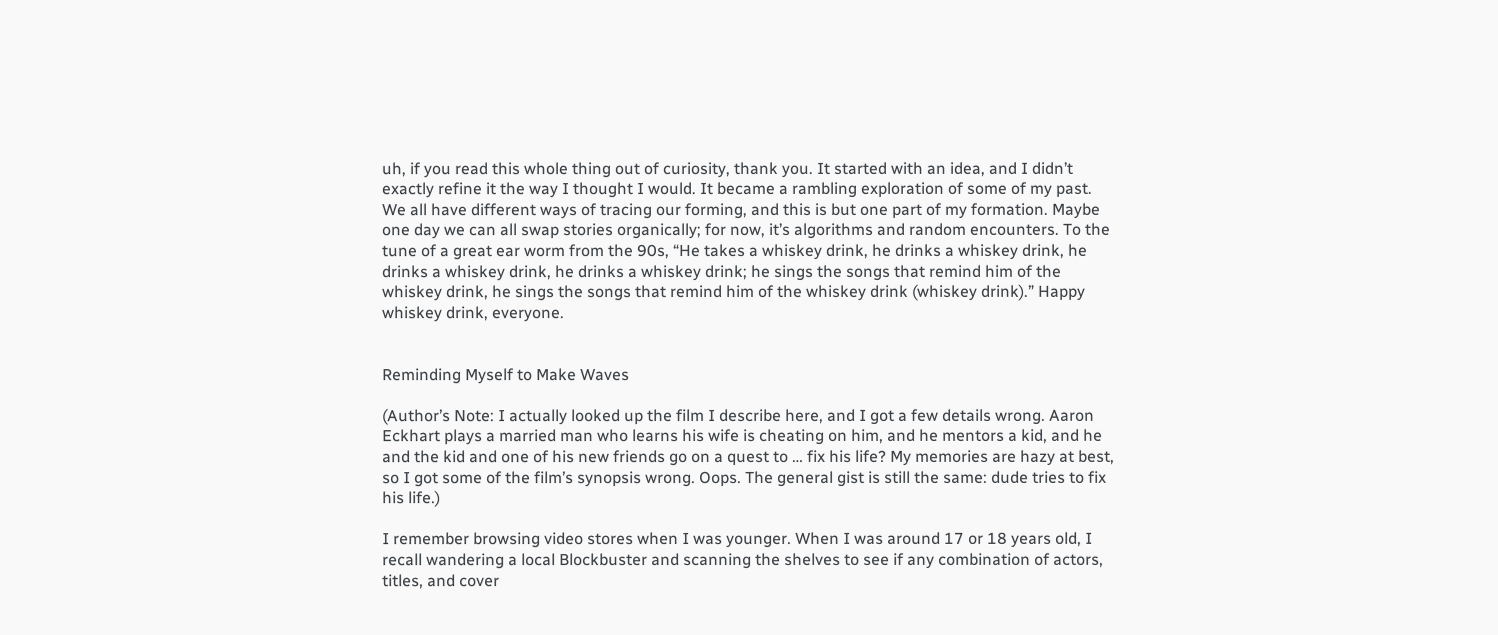uh, if you read this whole thing out of curiosity, thank you. It started with an idea, and I didn’t exactly refine it the way I thought I would. It became a rambling exploration of some of my past. We all have different ways of tracing our forming, and this is but one part of my formation. Maybe one day we can all swap stories organically; for now, it’s algorithms and random encounters. To the tune of a great ear worm from the 90s, “He takes a whiskey drink, he drinks a whiskey drink, he drinks a whiskey drink, he drinks a whiskey drink; he sings the songs that remind him of the whiskey drink, he sings the songs that remind him of the whiskey drink (whiskey drink).” Happy whiskey drink, everyone.


Reminding Myself to Make Waves

(Author’s Note: I actually looked up the film I describe here, and I got a few details wrong. Aaron Eckhart plays a married man who learns his wife is cheating on him, and he mentors a kid, and he and the kid and one of his new friends go on a quest to … fix his life? My memories are hazy at best, so I got some of the film’s synopsis wrong. Oops. The general gist is still the same: dude tries to fix his life.)

I remember browsing video stores when I was younger. When I was around 17 or 18 years old, I recall wandering a local Blockbuster and scanning the shelves to see if any combination of actors, titles, and cover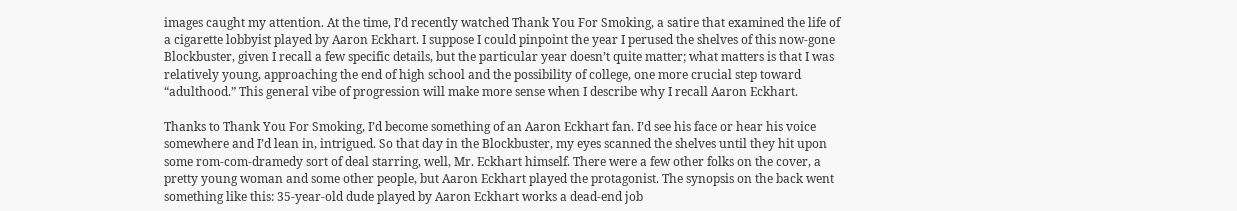images caught my attention. At the time, I’d recently watched Thank You For Smoking, a satire that examined the life of a cigarette lobbyist played by Aaron Eckhart. I suppose I could pinpoint the year I perused the shelves of this now-gone Blockbuster, given I recall a few specific details, but the particular year doesn’t quite matter; what matters is that I was relatively young, approaching the end of high school and the possibility of college, one more crucial step toward “adulthood.” This general vibe of progression will make more sense when I describe why I recall Aaron Eckhart.

Thanks to Thank You For Smoking, I’d become something of an Aaron Eckhart fan. I’d see his face or hear his voice somewhere and I’d lean in, intrigued. So that day in the Blockbuster, my eyes scanned the shelves until they hit upon some rom-com-dramedy sort of deal starring, well, Mr. Eckhart himself. There were a few other folks on the cover, a pretty young woman and some other people, but Aaron Eckhart played the protagonist. The synopsis on the back went something like this: 35-year-old dude played by Aaron Eckhart works a dead-end job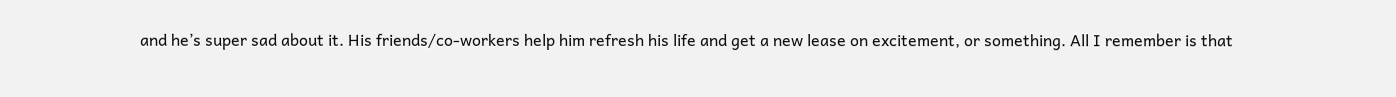and he’s super sad about it. His friends/co-workers help him refresh his life and get a new lease on excitement, or something. All I remember is that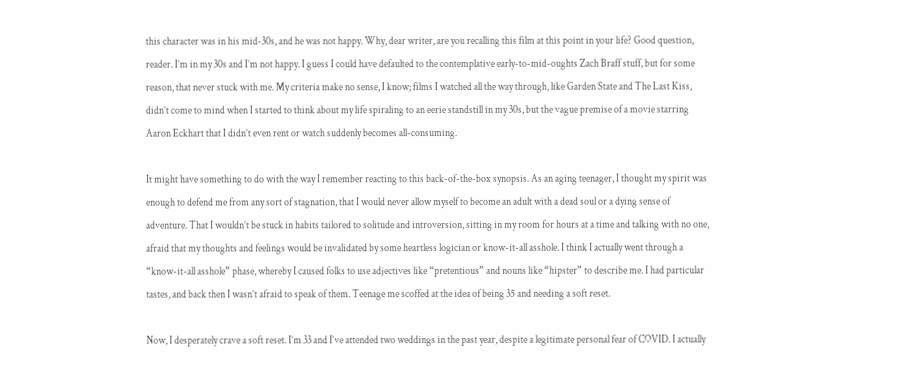this character was in his mid-30s, and he was not happy. Why, dear writer, are you recalling this film at this point in your life? Good question, reader. I’m in my 30s and I’m not happy. I guess I could have defaulted to the contemplative early-to-mid-oughts Zach Braff stuff, but for some reason, that never stuck with me. My criteria make no sense, I know; films I watched all the way through, like Garden State and The Last Kiss, didn’t come to mind when I started to think about my life spiraling to an eerie standstill in my 30s, but the vague premise of a movie starring Aaron Eckhart that I didn’t even rent or watch suddenly becomes all-consuming.

It might have something to do with the way I remember reacting to this back-of-the-box synopsis. As an aging teenager, I thought my spirit was enough to defend me from any sort of stagnation, that I would never allow myself to become an adult with a dead soul or a dying sense of adventure. That I wouldn’t be stuck in habits tailored to solitude and introversion, sitting in my room for hours at a time and talking with no one, afraid that my thoughts and feelings would be invalidated by some heartless logician or know-it-all asshole. I think I actually went through a “know-it-all asshole” phase, whereby I caused folks to use adjectives like “pretentious” and nouns like “hipster” to describe me. I had particular tastes, and back then I wasn’t afraid to speak of them. Teenage me scoffed at the idea of being 35 and needing a soft reset.

Now, I desperately crave a soft reset. I’m 33 and I’ve attended two weddings in the past year, despite a legitimate personal fear of COVID. I actually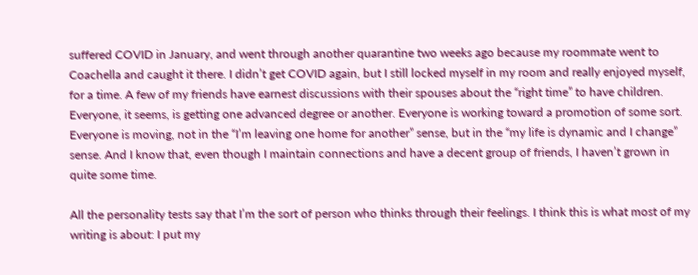suffered COVID in January, and went through another quarantine two weeks ago because my roommate went to Coachella and caught it there. I didn’t get COVID again, but I still locked myself in my room and really enjoyed myself, for a time. A few of my friends have earnest discussions with their spouses about the “right time” to have children. Everyone, it seems, is getting one advanced degree or another. Everyone is working toward a promotion of some sort. Everyone is moving, not in the “I’m leaving one home for another” sense, but in the “my life is dynamic and I change” sense. And I know that, even though I maintain connections and have a decent group of friends, I haven’t grown in quite some time.

All the personality tests say that I’m the sort of person who thinks through their feelings. I think this is what most of my writing is about: I put my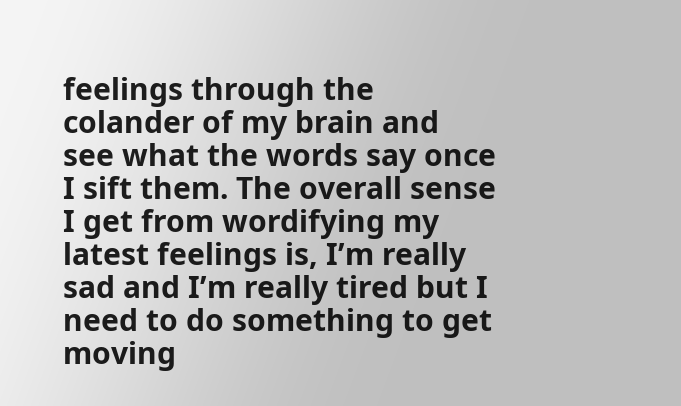feelings through the colander of my brain and see what the words say once I sift them. The overall sense I get from wordifying my latest feelings is, I’m really sad and I’m really tired but I need to do something to get moving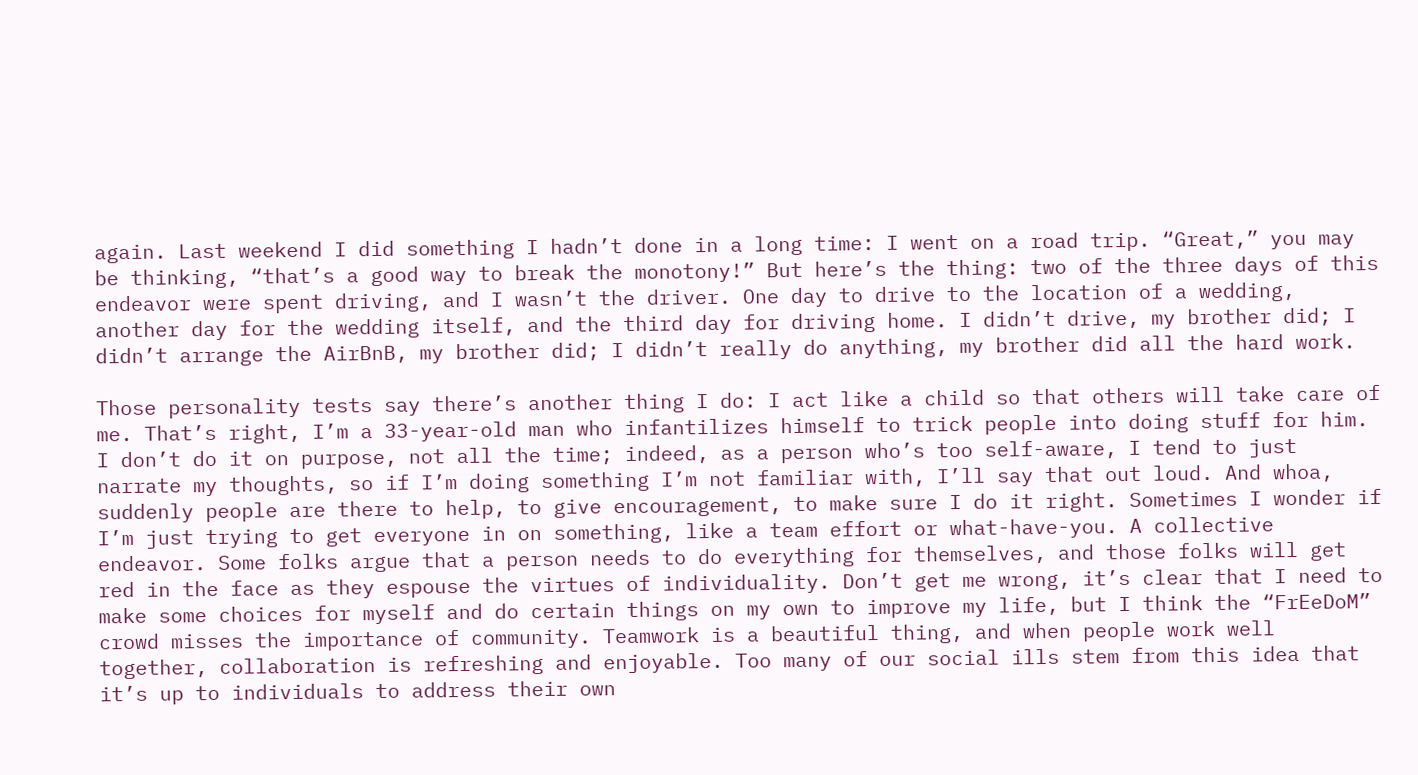again. Last weekend I did something I hadn’t done in a long time: I went on a road trip. “Great,” you may be thinking, “that’s a good way to break the monotony!” But here’s the thing: two of the three days of this endeavor were spent driving, and I wasn’t the driver. One day to drive to the location of a wedding, another day for the wedding itself, and the third day for driving home. I didn’t drive, my brother did; I didn’t arrange the AirBnB, my brother did; I didn’t really do anything, my brother did all the hard work.

Those personality tests say there’s another thing I do: I act like a child so that others will take care of me. That’s right, I’m a 33-year-old man who infantilizes himself to trick people into doing stuff for him. I don’t do it on purpose, not all the time; indeed, as a person who’s too self-aware, I tend to just narrate my thoughts, so if I’m doing something I’m not familiar with, I’ll say that out loud. And whoa, suddenly people are there to help, to give encouragement, to make sure I do it right. Sometimes I wonder if I’m just trying to get everyone in on something, like a team effort or what-have-you. A collective endeavor. Some folks argue that a person needs to do everything for themselves, and those folks will get red in the face as they espouse the virtues of individuality. Don’t get me wrong, it’s clear that I need to make some choices for myself and do certain things on my own to improve my life, but I think the “FrEeDoM” crowd misses the importance of community. Teamwork is a beautiful thing, and when people work well together, collaboration is refreshing and enjoyable. Too many of our social ills stem from this idea that it’s up to individuals to address their own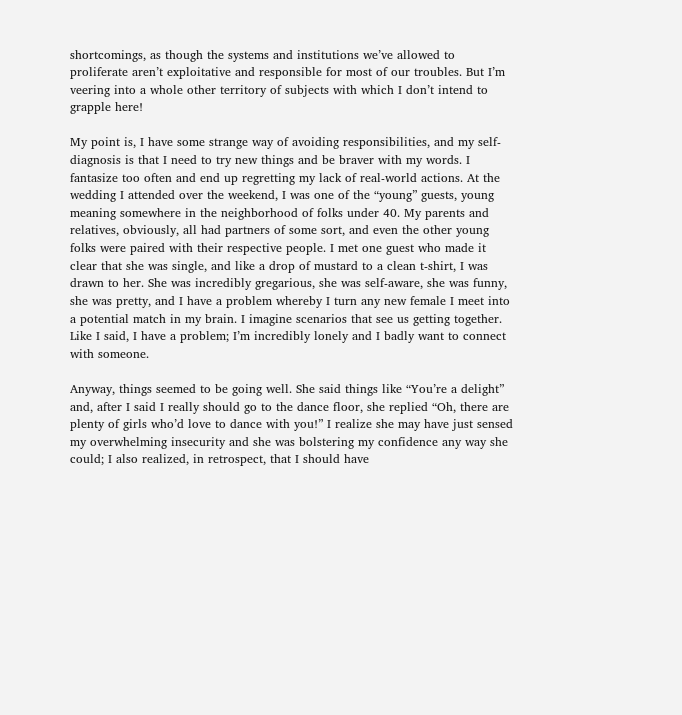shortcomings, as though the systems and institutions we’ve allowed to proliferate aren’t exploitative and responsible for most of our troubles. But I’m veering into a whole other territory of subjects with which I don’t intend to grapple here!

My point is, I have some strange way of avoiding responsibilities, and my self-diagnosis is that I need to try new things and be braver with my words. I fantasize too often and end up regretting my lack of real-world actions. At the wedding I attended over the weekend, I was one of the “young” guests, young meaning somewhere in the neighborhood of folks under 40. My parents and relatives, obviously, all had partners of some sort, and even the other young folks were paired with their respective people. I met one guest who made it clear that she was single, and like a drop of mustard to a clean t-shirt, I was drawn to her. She was incredibly gregarious, she was self-aware, she was funny, she was pretty, and I have a problem whereby I turn any new female I meet into a potential match in my brain. I imagine scenarios that see us getting together. Like I said, I have a problem; I’m incredibly lonely and I badly want to connect with someone.

Anyway, things seemed to be going well. She said things like “You’re a delight” and, after I said I really should go to the dance floor, she replied “Oh, there are plenty of girls who’d love to dance with you!” I realize she may have just sensed my overwhelming insecurity and she was bolstering my confidence any way she could; I also realized, in retrospect, that I should have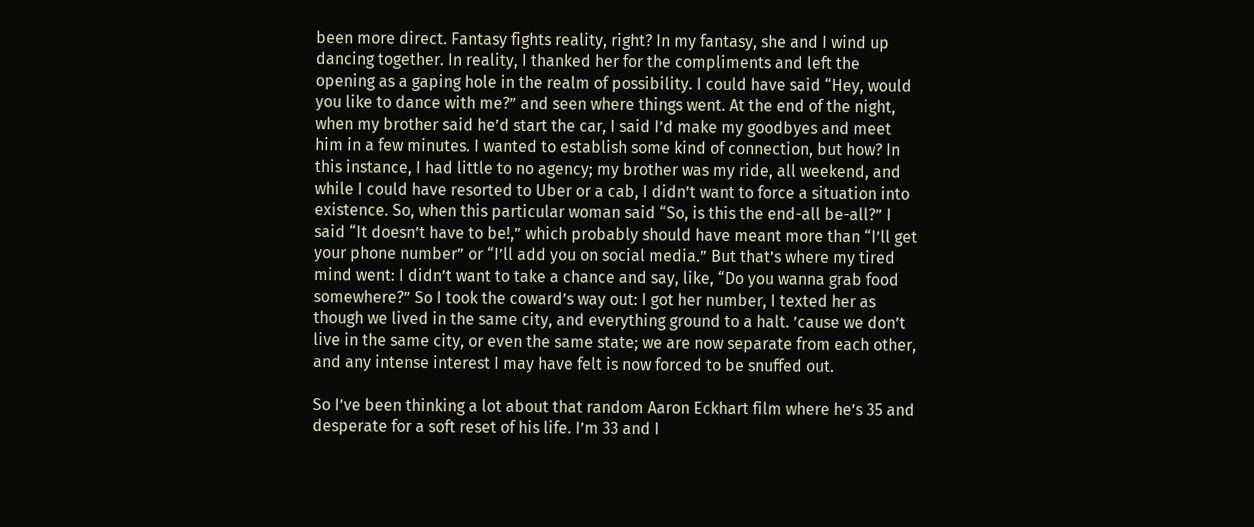been more direct. Fantasy fights reality, right? In my fantasy, she and I wind up dancing together. In reality, I thanked her for the compliments and left the opening as a gaping hole in the realm of possibility. I could have said “Hey, would you like to dance with me?” and seen where things went. At the end of the night, when my brother said he’d start the car, I said I’d make my goodbyes and meet him in a few minutes. I wanted to establish some kind of connection, but how? In this instance, I had little to no agency; my brother was my ride, all weekend, and while I could have resorted to Uber or a cab, I didn’t want to force a situation into existence. So, when this particular woman said “So, is this the end-all be-all?” I said “It doesn’t have to be!,” which probably should have meant more than “I’ll get your phone number” or “I’ll add you on social media.” But that’s where my tired mind went: I didn’t want to take a chance and say, like, “Do you wanna grab food somewhere?” So I took the coward’s way out: I got her number, I texted her as though we lived in the same city, and everything ground to a halt. ’cause we don’t live in the same city, or even the same state; we are now separate from each other, and any intense interest I may have felt is now forced to be snuffed out.

So I’ve been thinking a lot about that random Aaron Eckhart film where he’s 35 and desperate for a soft reset of his life. I’m 33 and I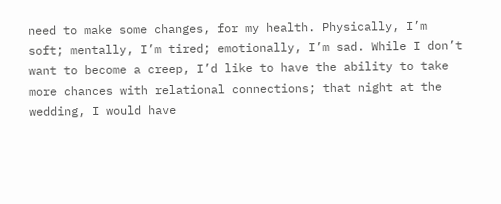need to make some changes, for my health. Physically, I’m soft; mentally, I’m tired; emotionally, I’m sad. While I don’t want to become a creep, I’d like to have the ability to take more chances with relational connections; that night at the wedding, I would have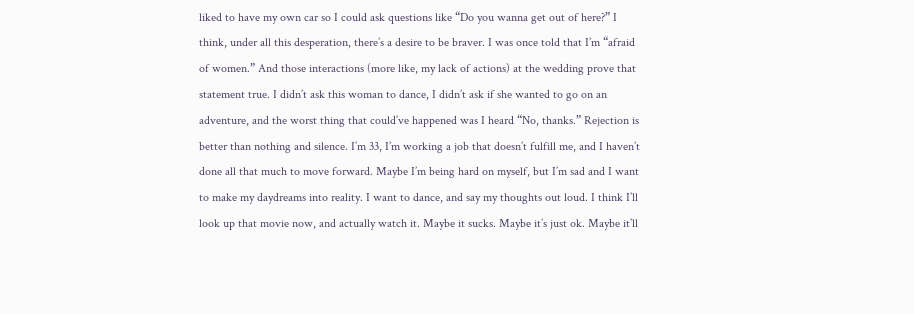liked to have my own car so I could ask questions like “Do you wanna get out of here?” I think, under all this desperation, there’s a desire to be braver. I was once told that I’m “afraid of women.” And those interactions (more like, my lack of actions) at the wedding prove that statement true. I didn’t ask this woman to dance, I didn’t ask if she wanted to go on an adventure, and the worst thing that could’ve happened was I heard “No, thanks.” Rejection is better than nothing and silence. I’m 33, I’m working a job that doesn’t fulfill me, and I haven’t done all that much to move forward. Maybe I’m being hard on myself, but I’m sad and I want to make my daydreams into reality. I want to dance, and say my thoughts out loud. I think I’ll look up that movie now, and actually watch it. Maybe it sucks. Maybe it’s just ok. Maybe it’ll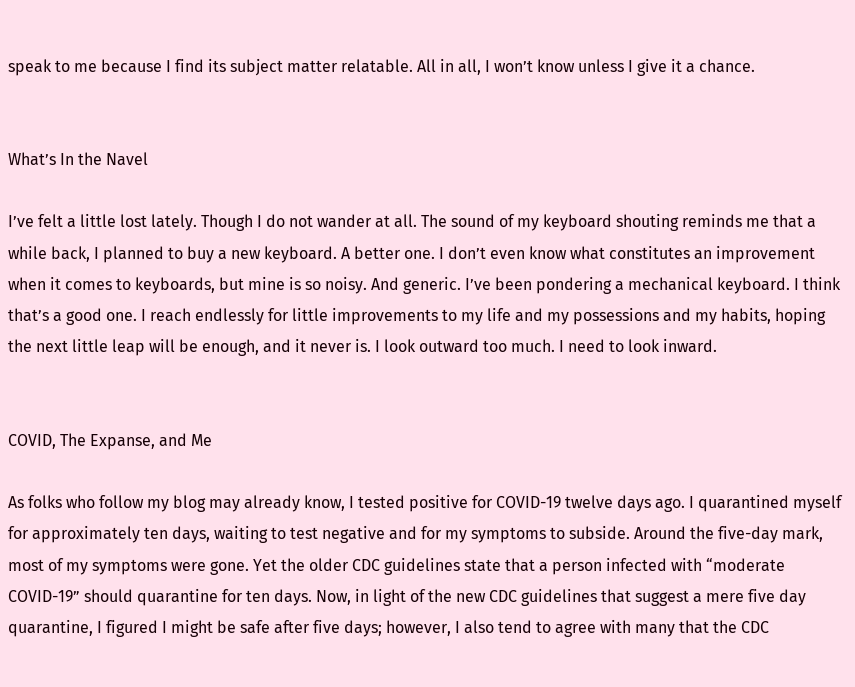speak to me because I find its subject matter relatable. All in all, I won’t know unless I give it a chance.


What’s In the Navel

I’ve felt a little lost lately. Though I do not wander at all. The sound of my keyboard shouting reminds me that a while back, I planned to buy a new keyboard. A better one. I don’t even know what constitutes an improvement when it comes to keyboards, but mine is so noisy. And generic. I’ve been pondering a mechanical keyboard. I think that’s a good one. I reach endlessly for little improvements to my life and my possessions and my habits, hoping the next little leap will be enough, and it never is. I look outward too much. I need to look inward.


COVID, The Expanse, and Me

As folks who follow my blog may already know, I tested positive for COVID-19 twelve days ago. I quarantined myself for approximately ten days, waiting to test negative and for my symptoms to subside. Around the five-day mark, most of my symptoms were gone. Yet the older CDC guidelines state that a person infected with “moderate COVID-19” should quarantine for ten days. Now, in light of the new CDC guidelines that suggest a mere five day quarantine, I figured I might be safe after five days; however, I also tend to agree with many that the CDC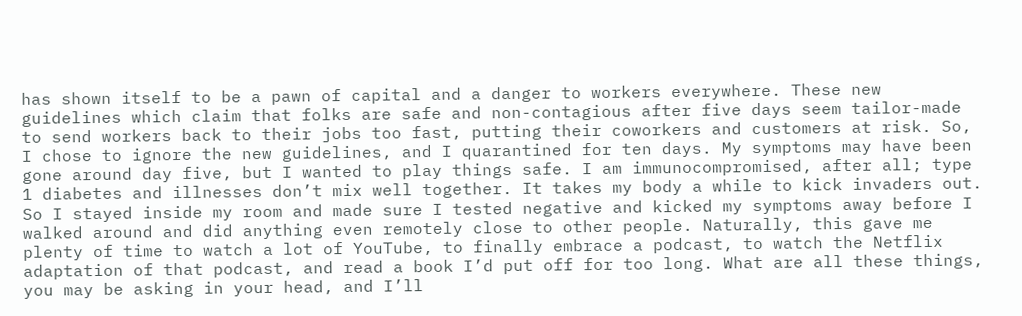has shown itself to be a pawn of capital and a danger to workers everywhere. These new guidelines which claim that folks are safe and non-contagious after five days seem tailor-made to send workers back to their jobs too fast, putting their coworkers and customers at risk. So, I chose to ignore the new guidelines, and I quarantined for ten days. My symptoms may have been gone around day five, but I wanted to play things safe. I am immunocompromised, after all; type 1 diabetes and illnesses don’t mix well together. It takes my body a while to kick invaders out. So I stayed inside my room and made sure I tested negative and kicked my symptoms away before I walked around and did anything even remotely close to other people. Naturally, this gave me plenty of time to watch a lot of YouTube, to finally embrace a podcast, to watch the Netflix adaptation of that podcast, and read a book I’d put off for too long. What are all these things, you may be asking in your head, and I’ll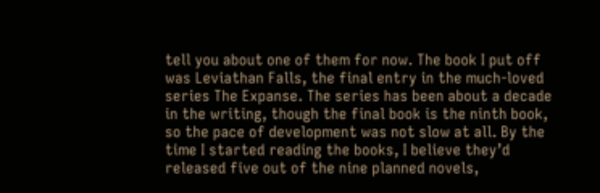tell you about one of them for now. The book I put off was Leviathan Falls, the final entry in the much-loved series The Expanse. The series has been about a decade in the writing, though the final book is the ninth book, so the pace of development was not slow at all. By the time I started reading the books, I believe they’d released five out of the nine planned novels,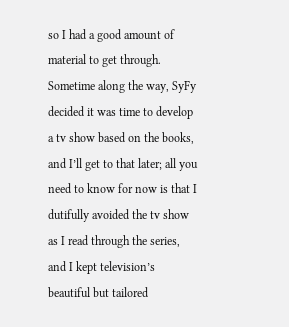so I had a good amount of material to get through. Sometime along the way, SyFy decided it was time to develop a tv show based on the books, and I’ll get to that later; all you need to know for now is that I dutifully avoided the tv show as I read through the series, and I kept television’s beautiful but tailored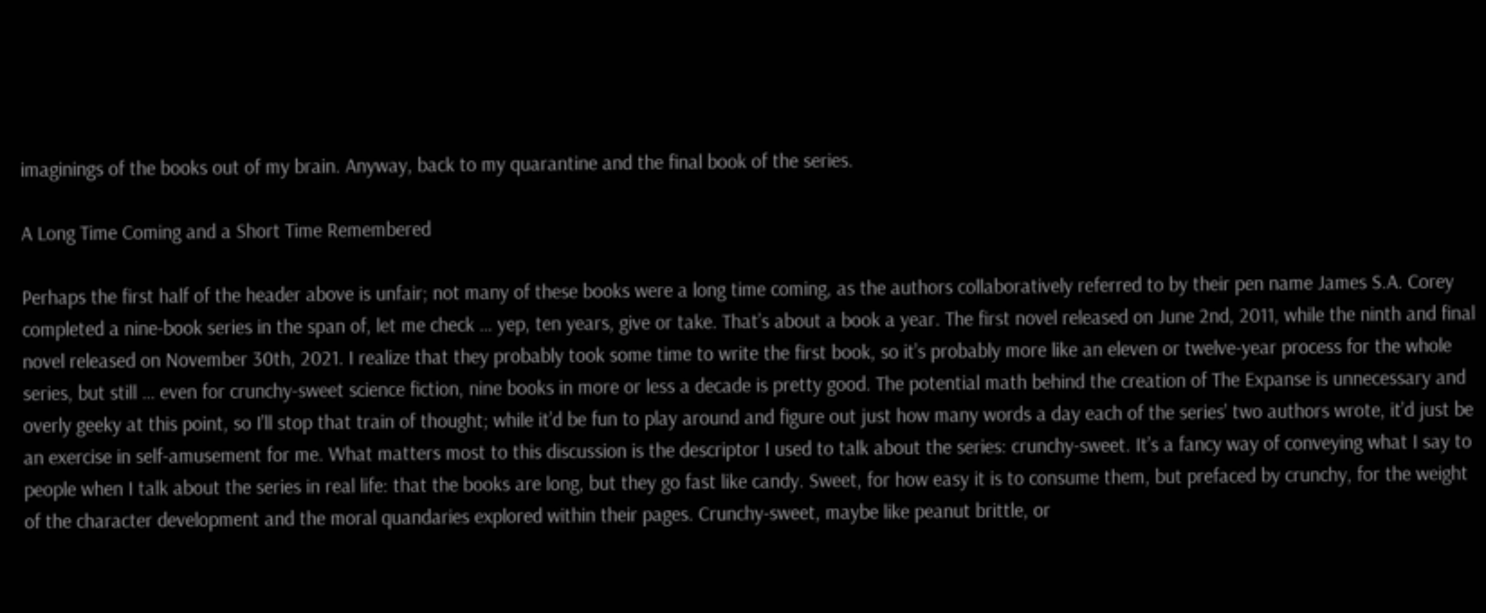imaginings of the books out of my brain. Anyway, back to my quarantine and the final book of the series.

A Long Time Coming and a Short Time Remembered

Perhaps the first half of the header above is unfair; not many of these books were a long time coming, as the authors collaboratively referred to by their pen name James S.A. Corey completed a nine-book series in the span of, let me check … yep, ten years, give or take. That’s about a book a year. The first novel released on June 2nd, 2011, while the ninth and final novel released on November 30th, 2021. I realize that they probably took some time to write the first book, so it’s probably more like an eleven or twelve-year process for the whole series, but still … even for crunchy-sweet science fiction, nine books in more or less a decade is pretty good. The potential math behind the creation of The Expanse is unnecessary and overly geeky at this point, so I’ll stop that train of thought; while it’d be fun to play around and figure out just how many words a day each of the series’ two authors wrote, it’d just be an exercise in self-amusement for me. What matters most to this discussion is the descriptor I used to talk about the series: crunchy-sweet. It’s a fancy way of conveying what I say to people when I talk about the series in real life: that the books are long, but they go fast like candy. Sweet, for how easy it is to consume them, but prefaced by crunchy, for the weight of the character development and the moral quandaries explored within their pages. Crunchy-sweet, maybe like peanut brittle, or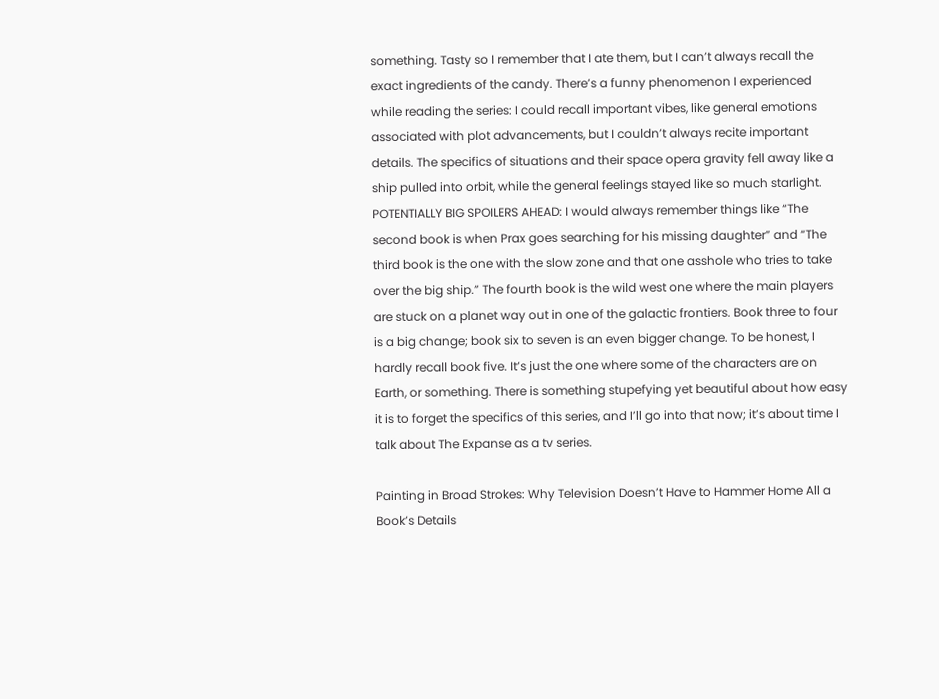something. Tasty so I remember that I ate them, but I can’t always recall the exact ingredients of the candy. There’s a funny phenomenon I experienced while reading the series: I could recall important vibes, like general emotions associated with plot advancements, but I couldn’t always recite important details. The specifics of situations and their space opera gravity fell away like a ship pulled into orbit, while the general feelings stayed like so much starlight. POTENTIALLY BIG SPOILERS AHEAD: I would always remember things like “The second book is when Prax goes searching for his missing daughter” and “The third book is the one with the slow zone and that one asshole who tries to take over the big ship.” The fourth book is the wild west one where the main players are stuck on a planet way out in one of the galactic frontiers. Book three to four is a big change; book six to seven is an even bigger change. To be honest, I hardly recall book five. It’s just the one where some of the characters are on Earth, or something. There is something stupefying yet beautiful about how easy it is to forget the specifics of this series, and I’ll go into that now; it’s about time I talk about The Expanse as a tv series.

Painting in Broad Strokes: Why Television Doesn’t Have to Hammer Home All a Book’s Details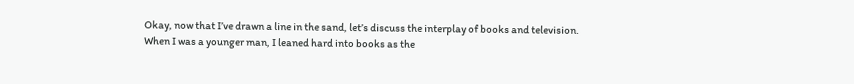Okay, now that I’ve drawn a line in the sand, let’s discuss the interplay of books and television. When I was a younger man, I leaned hard into books as the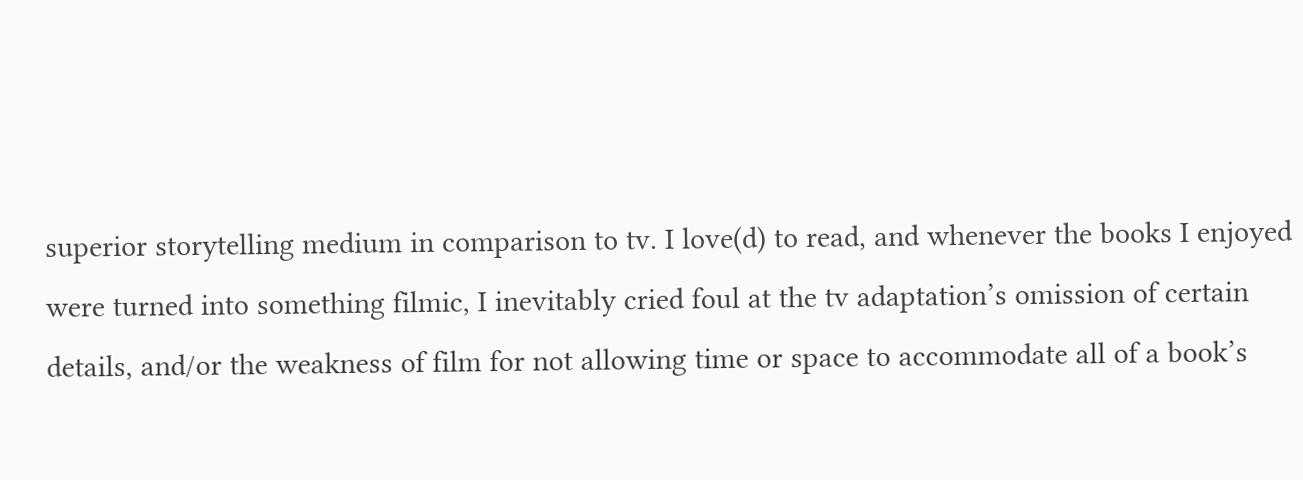superior storytelling medium in comparison to tv. I love(d) to read, and whenever the books I enjoyed were turned into something filmic, I inevitably cried foul at the tv adaptation’s omission of certain details, and/or the weakness of film for not allowing time or space to accommodate all of a book’s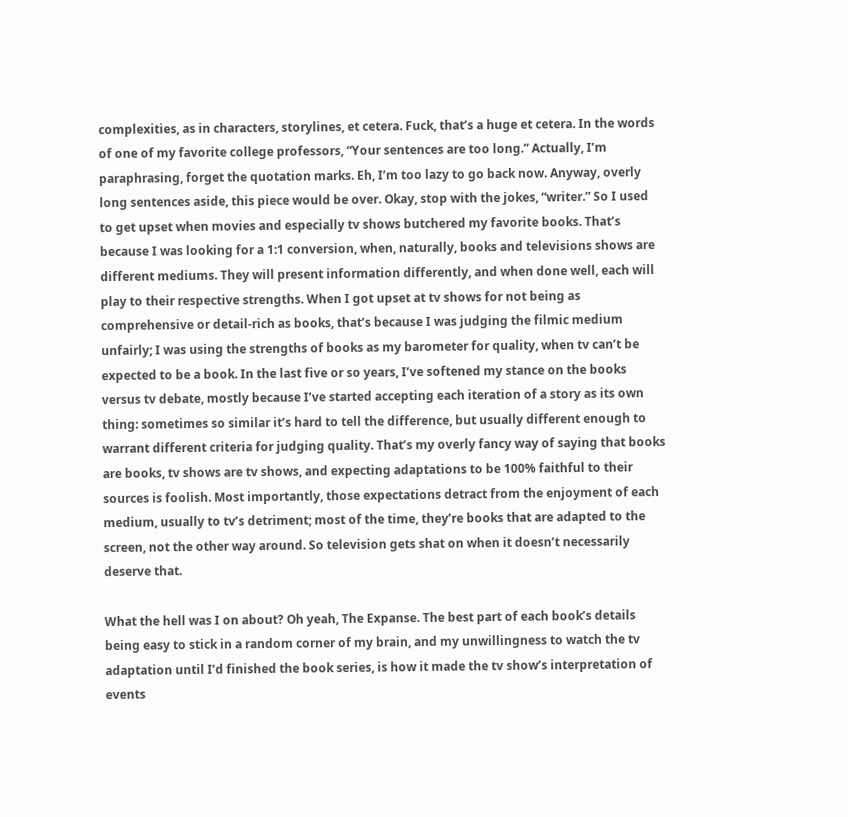complexities, as in characters, storylines, et cetera. Fuck, that’s a huge et cetera. In the words of one of my favorite college professors, “Your sentences are too long.” Actually, I’m paraphrasing, forget the quotation marks. Eh, I’m too lazy to go back now. Anyway, overly long sentences aside, this piece would be over. Okay, stop with the jokes, “writer.” So I used to get upset when movies and especially tv shows butchered my favorite books. That’s because I was looking for a 1:1 conversion, when, naturally, books and televisions shows are different mediums. They will present information differently, and when done well, each will play to their respective strengths. When I got upset at tv shows for not being as comprehensive or detail-rich as books, that’s because I was judging the filmic medium unfairly; I was using the strengths of books as my barometer for quality, when tv can’t be expected to be a book. In the last five or so years, I’ve softened my stance on the books versus tv debate, mostly because I’ve started accepting each iteration of a story as its own thing: sometimes so similar it’s hard to tell the difference, but usually different enough to warrant different criteria for judging quality. That’s my overly fancy way of saying that books are books, tv shows are tv shows, and expecting adaptations to be 100% faithful to their sources is foolish. Most importantly, those expectations detract from the enjoyment of each medium, usually to tv’s detriment; most of the time, they’re books that are adapted to the screen, not the other way around. So television gets shat on when it doesn’t necessarily deserve that.

What the hell was I on about? Oh yeah, The Expanse. The best part of each book’s details being easy to stick in a random corner of my brain, and my unwillingness to watch the tv adaptation until I’d finished the book series, is how it made the tv show’s interpretation of events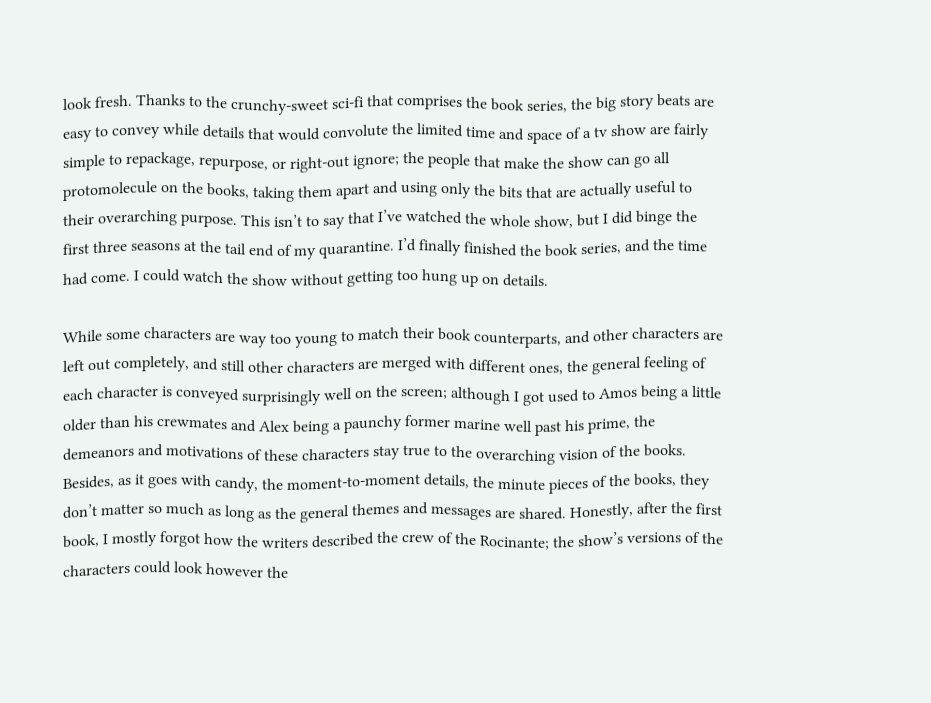look fresh. Thanks to the crunchy-sweet sci-fi that comprises the book series, the big story beats are easy to convey while details that would convolute the limited time and space of a tv show are fairly simple to repackage, repurpose, or right-out ignore; the people that make the show can go all protomolecule on the books, taking them apart and using only the bits that are actually useful to their overarching purpose. This isn’t to say that I’ve watched the whole show, but I did binge the first three seasons at the tail end of my quarantine. I’d finally finished the book series, and the time had come. I could watch the show without getting too hung up on details.

While some characters are way too young to match their book counterparts, and other characters are left out completely, and still other characters are merged with different ones, the general feeling of each character is conveyed surprisingly well on the screen; although I got used to Amos being a little older than his crewmates and Alex being a paunchy former marine well past his prime, the demeanors and motivations of these characters stay true to the overarching vision of the books. Besides, as it goes with candy, the moment-to-moment details, the minute pieces of the books, they don’t matter so much as long as the general themes and messages are shared. Honestly, after the first book, I mostly forgot how the writers described the crew of the Rocinante; the show’s versions of the characters could look however the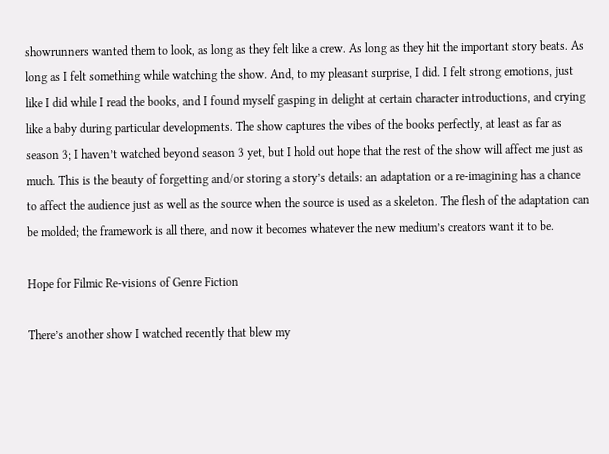showrunners wanted them to look, as long as they felt like a crew. As long as they hit the important story beats. As long as I felt something while watching the show. And, to my pleasant surprise, I did. I felt strong emotions, just like I did while I read the books, and I found myself gasping in delight at certain character introductions, and crying like a baby during particular developments. The show captures the vibes of the books perfectly, at least as far as season 3; I haven’t watched beyond season 3 yet, but I hold out hope that the rest of the show will affect me just as much. This is the beauty of forgetting and/or storing a story’s details: an adaptation or a re-imagining has a chance to affect the audience just as well as the source when the source is used as a skeleton. The flesh of the adaptation can be molded; the framework is all there, and now it becomes whatever the new medium’s creators want it to be.

Hope for Filmic Re-visions of Genre Fiction

There’s another show I watched recently that blew my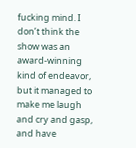fucking mind. I don’t think the show was an award-winning kind of endeavor, but it managed to make me laugh and cry and gasp, and have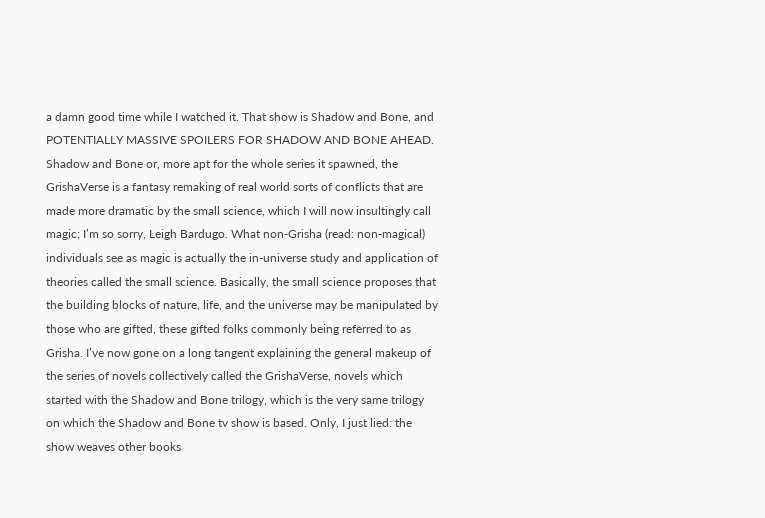a damn good time while I watched it. That show is Shadow and Bone, and POTENTIALLY MASSIVE SPOILERS FOR SHADOW AND BONE AHEAD. Shadow and Bone or, more apt for the whole series it spawned, the GrishaVerse is a fantasy remaking of real world sorts of conflicts that are made more dramatic by the small science, which I will now insultingly call magic; I’m so sorry, Leigh Bardugo. What non-Grisha (read: non-magical) individuals see as magic is actually the in-universe study and application of theories called the small science. Basically, the small science proposes that the building blocks of nature, life, and the universe may be manipulated by those who are gifted, these gifted folks commonly being referred to as Grisha. I’ve now gone on a long tangent explaining the general makeup of the series of novels collectively called the GrishaVerse, novels which started with the Shadow and Bone trilogy, which is the very same trilogy on which the Shadow and Bone tv show is based. Only, I just lied: the show weaves other books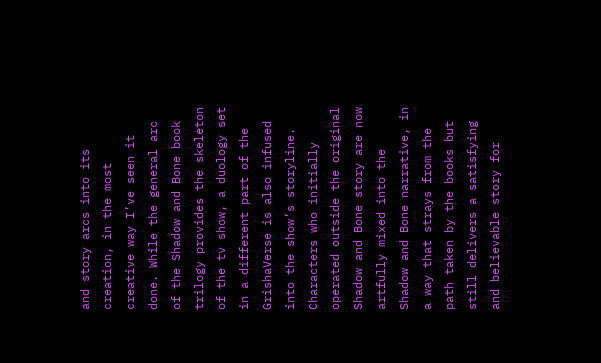and story arcs into its creation, in the most creative way I’ve seen it done. While the general arc of the Shadow and Bone book trilogy provides the skeleton of the tv show, a duology set in a different part of the GrishaVerse is also infused into the show’s storyline. Characters who initially operated outside the original Shadow and Bone story are now artfully mixed into the Shadow and Bone narrative, in a way that strays from the path taken by the books but still delivers a satisfying and believable story for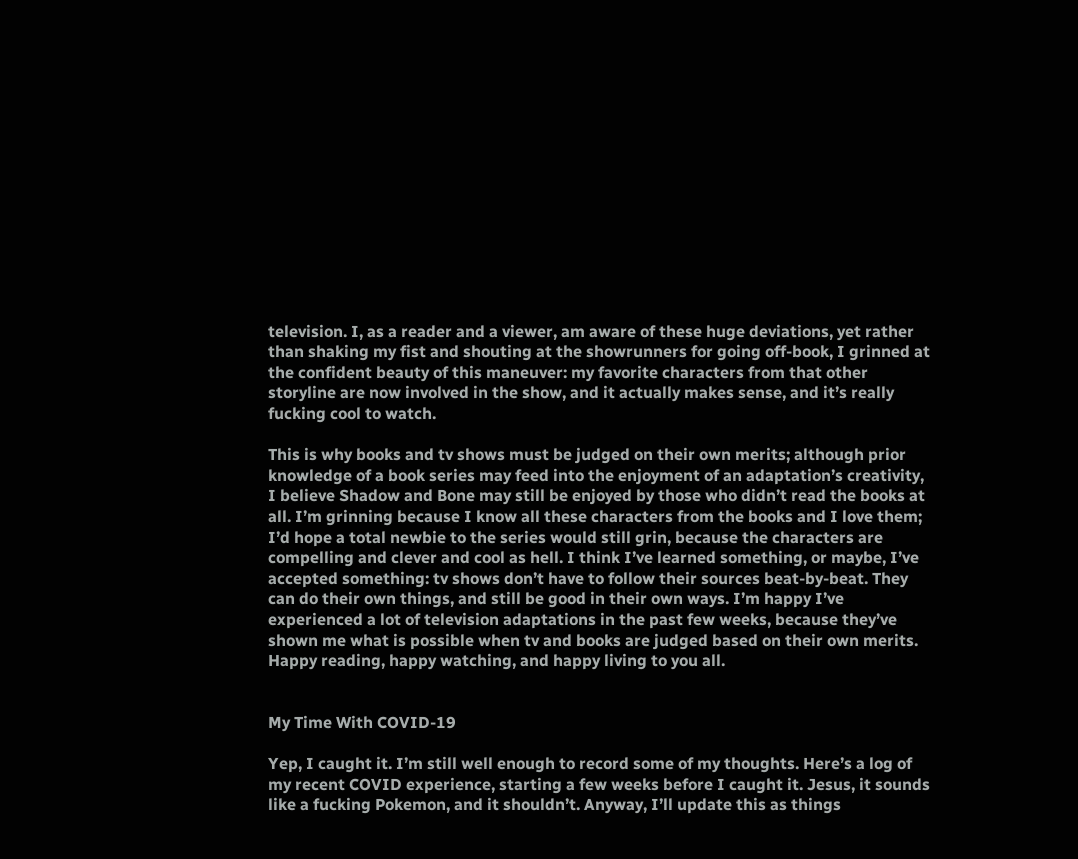television. I, as a reader and a viewer, am aware of these huge deviations, yet rather than shaking my fist and shouting at the showrunners for going off-book, I grinned at the confident beauty of this maneuver: my favorite characters from that other storyline are now involved in the show, and it actually makes sense, and it’s really fucking cool to watch.

This is why books and tv shows must be judged on their own merits; although prior knowledge of a book series may feed into the enjoyment of an adaptation’s creativity, I believe Shadow and Bone may still be enjoyed by those who didn’t read the books at all. I’m grinning because I know all these characters from the books and I love them; I’d hope a total newbie to the series would still grin, because the characters are compelling and clever and cool as hell. I think I’ve learned something, or maybe, I’ve accepted something: tv shows don’t have to follow their sources beat-by-beat. They can do their own things, and still be good in their own ways. I’m happy I’ve experienced a lot of television adaptations in the past few weeks, because they’ve shown me what is possible when tv and books are judged based on their own merits. Happy reading, happy watching, and happy living to you all.


My Time With COVID-19

Yep, I caught it. I’m still well enough to record some of my thoughts. Here’s a log of my recent COVID experience, starting a few weeks before I caught it. Jesus, it sounds like a fucking Pokemon, and it shouldn’t. Anyway, I’ll update this as things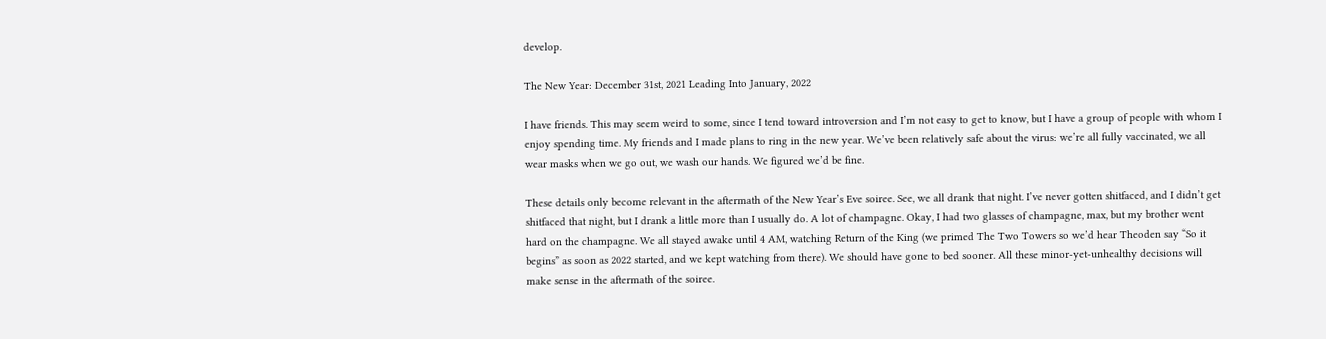develop.

The New Year: December 31st, 2021 Leading Into January, 2022

I have friends. This may seem weird to some, since I tend toward introversion and I’m not easy to get to know, but I have a group of people with whom I enjoy spending time. My friends and I made plans to ring in the new year. We’ve been relatively safe about the virus: we’re all fully vaccinated, we all wear masks when we go out, we wash our hands. We figured we’d be fine.

These details only become relevant in the aftermath of the New Year’s Eve soiree. See, we all drank that night. I’ve never gotten shitfaced, and I didn’t get shitfaced that night, but I drank a little more than I usually do. A lot of champagne. Okay, I had two glasses of champagne, max, but my brother went hard on the champagne. We all stayed awake until 4 AM, watching Return of the King (we primed The Two Towers so we’d hear Theoden say “So it begins” as soon as 2022 started, and we kept watching from there). We should have gone to bed sooner. All these minor-yet-unhealthy decisions will make sense in the aftermath of the soiree.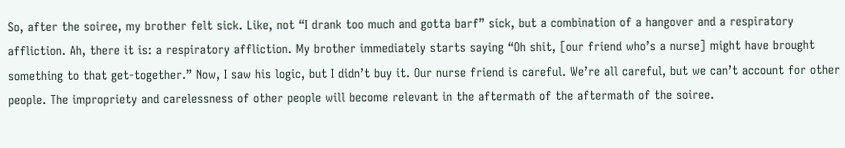So, after the soiree, my brother felt sick. Like, not “I drank too much and gotta barf” sick, but a combination of a hangover and a respiratory affliction. Ah, there it is: a respiratory affliction. My brother immediately starts saying “Oh shit, [our friend who’s a nurse] might have brought something to that get-together.” Now, I saw his logic, but I didn’t buy it. Our nurse friend is careful. We’re all careful, but we can’t account for other people. The impropriety and carelessness of other people will become relevant in the aftermath of the aftermath of the soiree.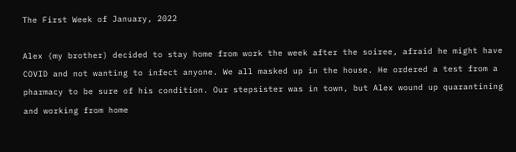The First Week of January, 2022

Alex (my brother) decided to stay home from work the week after the soiree, afraid he might have COVID and not wanting to infect anyone. We all masked up in the house. He ordered a test from a pharmacy to be sure of his condition. Our stepsister was in town, but Alex wound up quarantining and working from home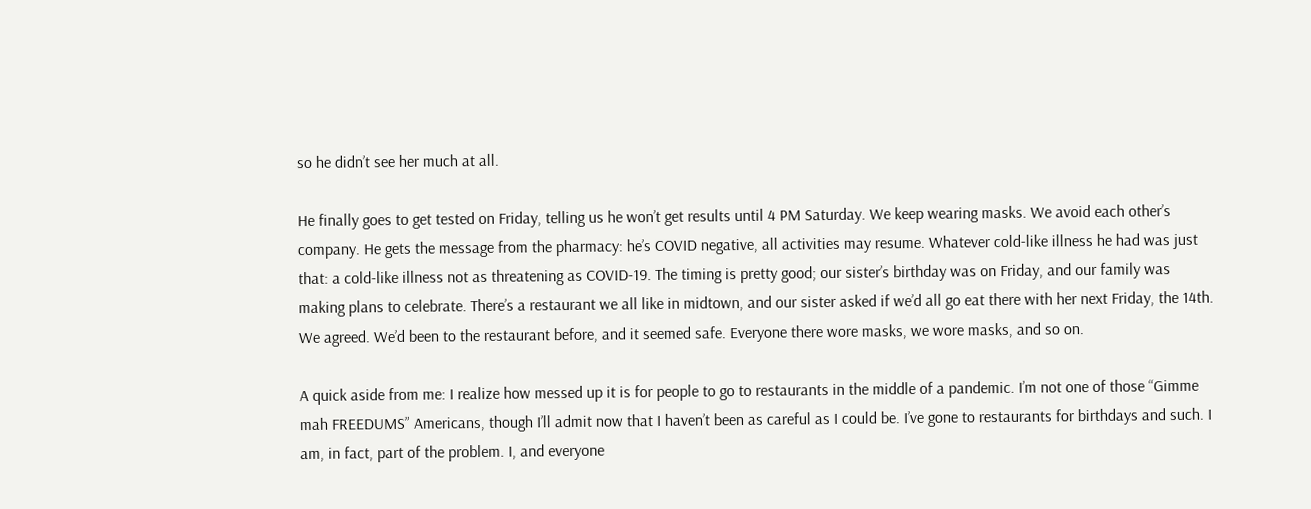so he didn’t see her much at all.

He finally goes to get tested on Friday, telling us he won’t get results until 4 PM Saturday. We keep wearing masks. We avoid each other’s company. He gets the message from the pharmacy: he’s COVID negative, all activities may resume. Whatever cold-like illness he had was just that: a cold-like illness not as threatening as COVID-19. The timing is pretty good; our sister’s birthday was on Friday, and our family was making plans to celebrate. There’s a restaurant we all like in midtown, and our sister asked if we’d all go eat there with her next Friday, the 14th. We agreed. We’d been to the restaurant before, and it seemed safe. Everyone there wore masks, we wore masks, and so on.

A quick aside from me: I realize how messed up it is for people to go to restaurants in the middle of a pandemic. I’m not one of those “Gimme mah FREEDUMS” Americans, though I’ll admit now that I haven’t been as careful as I could be. I’ve gone to restaurants for birthdays and such. I am, in fact, part of the problem. I, and everyone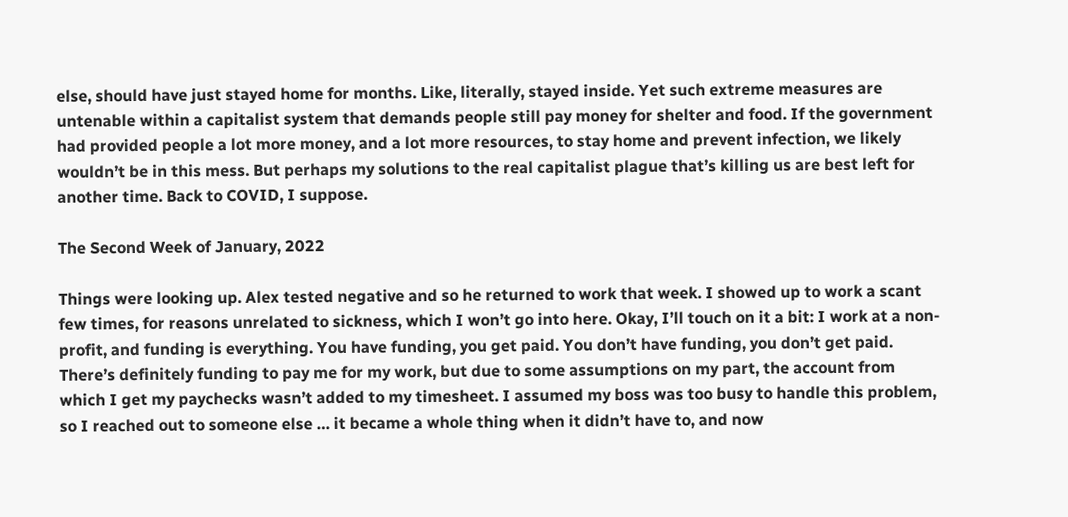else, should have just stayed home for months. Like, literally, stayed inside. Yet such extreme measures are untenable within a capitalist system that demands people still pay money for shelter and food. If the government had provided people a lot more money, and a lot more resources, to stay home and prevent infection, we likely wouldn’t be in this mess. But perhaps my solutions to the real capitalist plague that’s killing us are best left for another time. Back to COVID, I suppose.

The Second Week of January, 2022

Things were looking up. Alex tested negative and so he returned to work that week. I showed up to work a scant few times, for reasons unrelated to sickness, which I won’t go into here. Okay, I’ll touch on it a bit: I work at a non-profit, and funding is everything. You have funding, you get paid. You don’t have funding, you don’t get paid. There’s definitely funding to pay me for my work, but due to some assumptions on my part, the account from which I get my paychecks wasn’t added to my timesheet. I assumed my boss was too busy to handle this problem, so I reached out to someone else … it became a whole thing when it didn’t have to, and now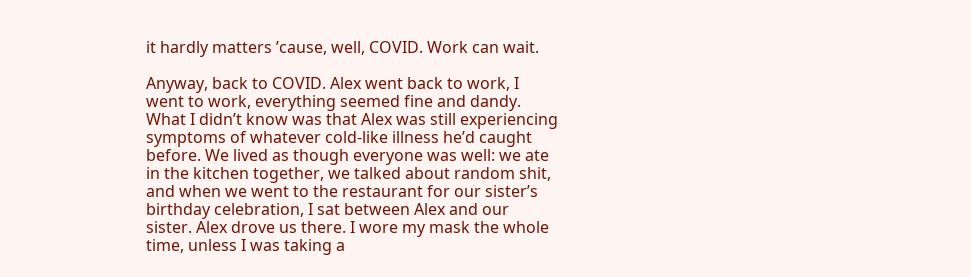it hardly matters ’cause, well, COVID. Work can wait.

Anyway, back to COVID. Alex went back to work, I went to work, everything seemed fine and dandy. What I didn’t know was that Alex was still experiencing symptoms of whatever cold-like illness he’d caught before. We lived as though everyone was well: we ate in the kitchen together, we talked about random shit, and when we went to the restaurant for our sister’s birthday celebration, I sat between Alex and our sister. Alex drove us there. I wore my mask the whole time, unless I was taking a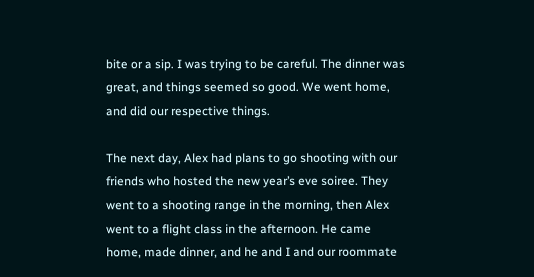bite or a sip. I was trying to be careful. The dinner was great, and things seemed so good. We went home, and did our respective things.

The next day, Alex had plans to go shooting with our friends who hosted the new year’s eve soiree. They went to a shooting range in the morning, then Alex went to a flight class in the afternoon. He came home, made dinner, and he and I and our roommate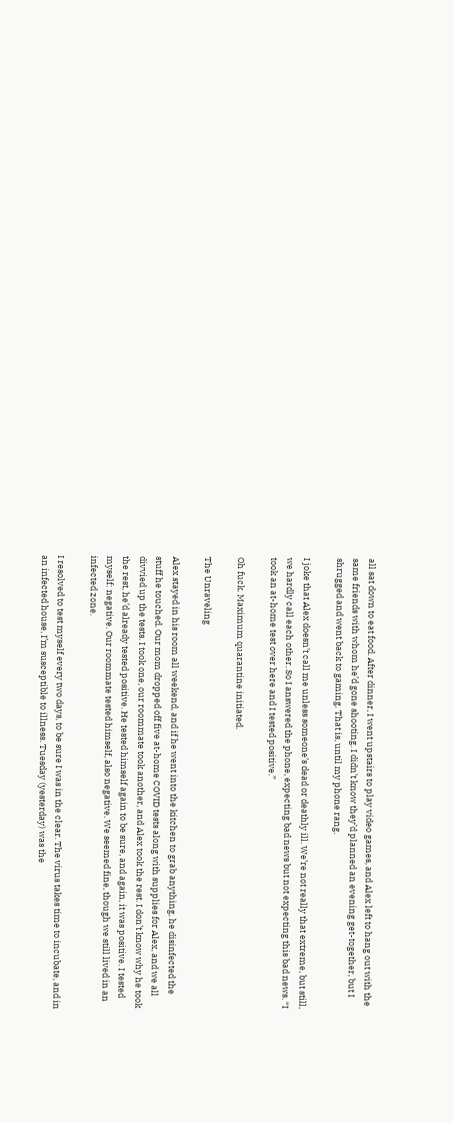all sat down to eat food. After dinner, I went upstairs to play video games, and Alex left to hang out with the same friends with whom he’d gone shooting. I didn’t know they’d planned an evening get-together, but I shrugged and went back to gaming. That is, until my phone rang.

I joke that Alex doesn’t call me unless someone’s dead or deathly ill. We’re not really that extreme, but still, we hardly call each other. So I answered the phone, expecting bad news but not expecting this bad news. “I took an at-home test over here and I tested positive.”

Oh fuck. Maximum quarantine initiated.

The Unraveling

Alex stayed in his room all weekend, and if he went into the kitchen to grab anything, he disinfected the stuff he touched. Our mom dropped off five at-home COVID tests along with supplies for Alex, and we all divvied up the tests. I took one, our roommate took another, and Alex took the rest. I don’t know why he took the rest, he’d already tested positive. He tested himself again to be sure, and again, it was positive. I tested myself: negative. Our roommate tested himself, also negative. We seemed fine, though we still lived in an infected zone.

I resolved to test myself every two days, to be sure I was in the clear. The virus takes time to incubate, and in an infected house, I’m susceptible to illness. Tuesday (yesterday) was the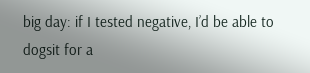big day: if I tested negative, I’d be able to dogsit for a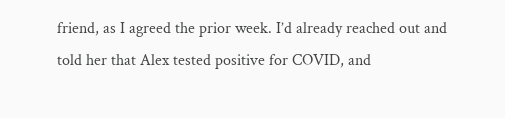friend, as I agreed the prior week. I’d already reached out and told her that Alex tested positive for COVID, and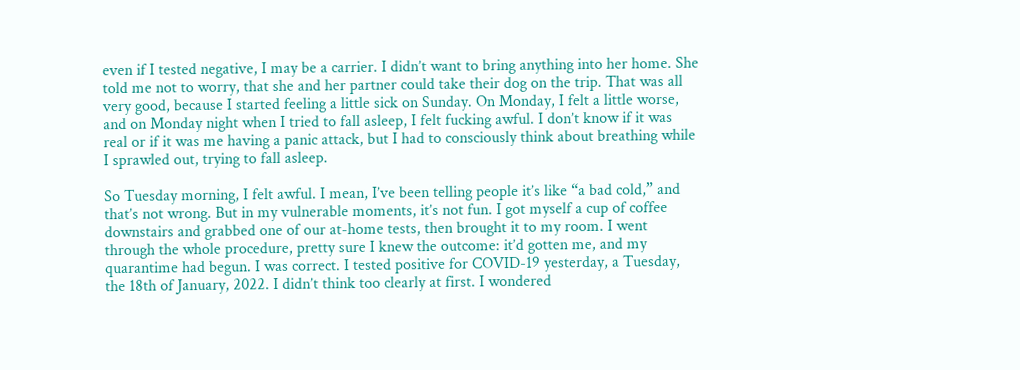even if I tested negative, I may be a carrier. I didn’t want to bring anything into her home. She told me not to worry, that she and her partner could take their dog on the trip. That was all very good, because I started feeling a little sick on Sunday. On Monday, I felt a little worse, and on Monday night when I tried to fall asleep, I felt fucking awful. I don’t know if it was real or if it was me having a panic attack, but I had to consciously think about breathing while I sprawled out, trying to fall asleep.

So Tuesday morning, I felt awful. I mean, I’ve been telling people it’s like “a bad cold,” and that’s not wrong. But in my vulnerable moments, it’s not fun. I got myself a cup of coffee downstairs and grabbed one of our at-home tests, then brought it to my room. I went through the whole procedure, pretty sure I knew the outcome: it’d gotten me, and my quarantime had begun. I was correct. I tested positive for COVID-19 yesterday, a Tuesday, the 18th of January, 2022. I didn’t think too clearly at first. I wondered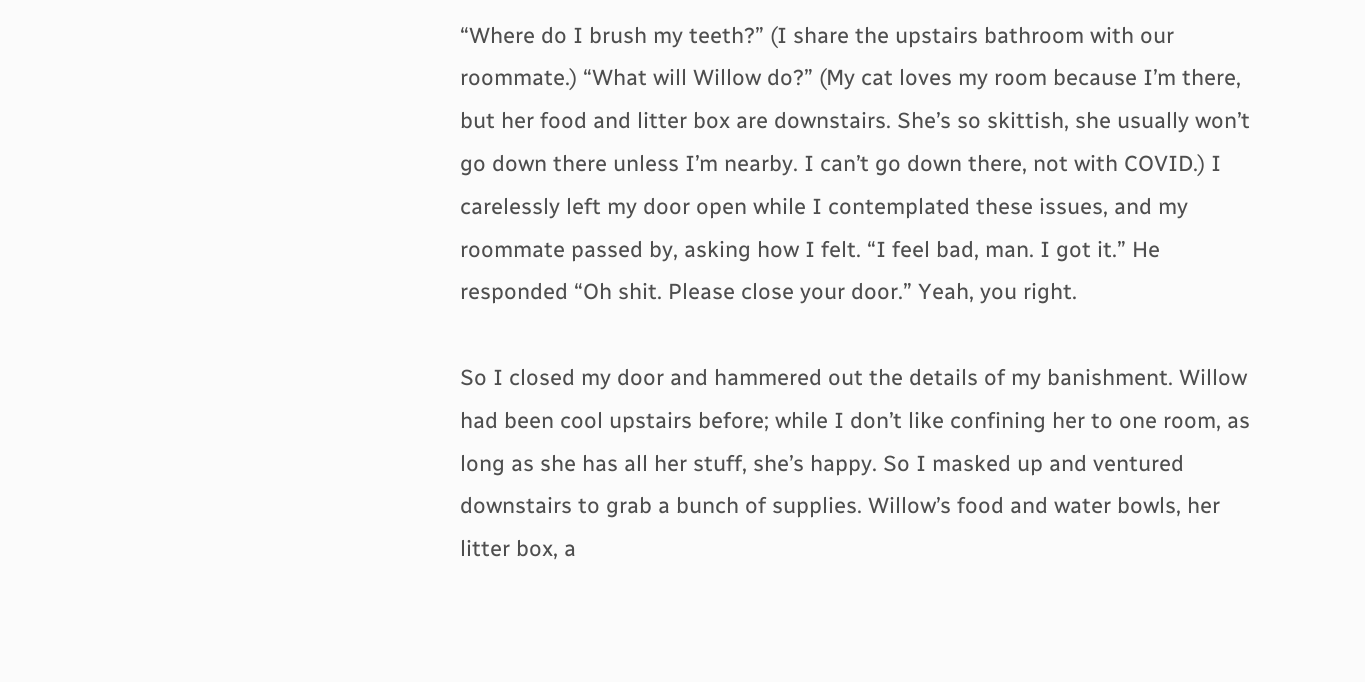“Where do I brush my teeth?” (I share the upstairs bathroom with our roommate.) “What will Willow do?” (My cat loves my room because I’m there, but her food and litter box are downstairs. She’s so skittish, she usually won’t go down there unless I’m nearby. I can’t go down there, not with COVID.) I carelessly left my door open while I contemplated these issues, and my roommate passed by, asking how I felt. “I feel bad, man. I got it.” He responded “Oh shit. Please close your door.” Yeah, you right.

So I closed my door and hammered out the details of my banishment. Willow had been cool upstairs before; while I don’t like confining her to one room, as long as she has all her stuff, she’s happy. So I masked up and ventured downstairs to grab a bunch of supplies. Willow’s food and water bowls, her litter box, a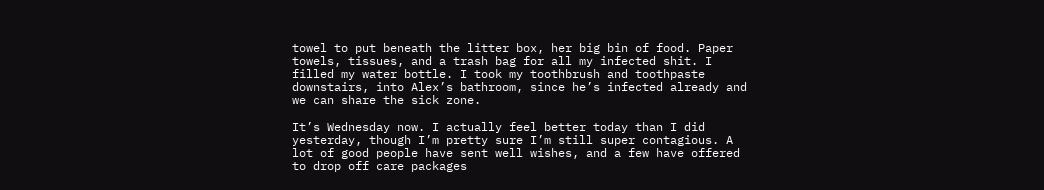towel to put beneath the litter box, her big bin of food. Paper towels, tissues, and a trash bag for all my infected shit. I filled my water bottle. I took my toothbrush and toothpaste downstairs, into Alex’s bathroom, since he’s infected already and we can share the sick zone.

It’s Wednesday now. I actually feel better today than I did yesterday, though I’m pretty sure I’m still super contagious. A lot of good people have sent well wishes, and a few have offered to drop off care packages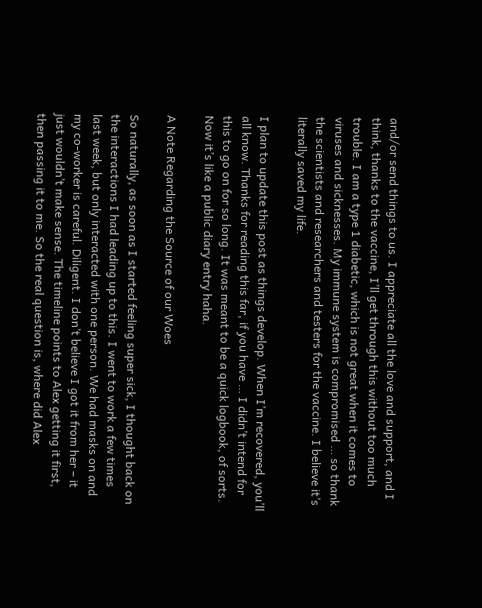and/or send things to us. I appreciate all the love and support, and I think, thanks to the vaccine, I’ll get through this without too much trouble. I am a type 1 diabetic, which is not great when it comes to viruses and sicknesses. My immune system is compromised … so thank the scientists and researchers and testers for the vaccine. I believe it’s literally saved my life.

I plan to update this post as things develop. When I’m recovered, you’ll all know. Thanks for reading this far, if you have … I didn’t intend for this to go on for so long. It was meant to be a quick logbook, of sorts. Now it’s like a public diary entry haha.

A Note Regarding the Source of our Woes

So naturally, as soon as I started feeling super sick, I thought back on the interactions I had leading up to this. I went to work a few times last week, but only interacted with one person. We had masks on and my co-worker is careful. Diligent. I don’t believe I got it from her – it just wouldn’t make sense. The timeline points to Alex getting it first, then passing it to me. So the real question is, where did Alex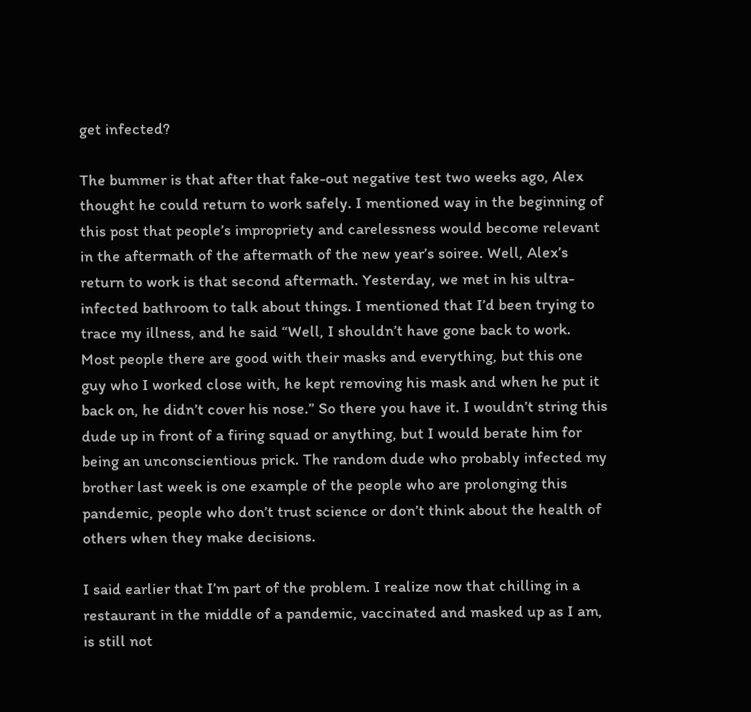get infected?

The bummer is that after that fake-out negative test two weeks ago, Alex thought he could return to work safely. I mentioned way in the beginning of this post that people’s impropriety and carelessness would become relevant in the aftermath of the aftermath of the new year’s soiree. Well, Alex’s return to work is that second aftermath. Yesterday, we met in his ultra-infected bathroom to talk about things. I mentioned that I’d been trying to trace my illness, and he said “Well, I shouldn’t have gone back to work. Most people there are good with their masks and everything, but this one guy who I worked close with, he kept removing his mask and when he put it back on, he didn’t cover his nose.” So there you have it. I wouldn’t string this dude up in front of a firing squad or anything, but I would berate him for being an unconscientious prick. The random dude who probably infected my brother last week is one example of the people who are prolonging this pandemic, people who don’t trust science or don’t think about the health of others when they make decisions.

I said earlier that I’m part of the problem. I realize now that chilling in a restaurant in the middle of a pandemic, vaccinated and masked up as I am, is still not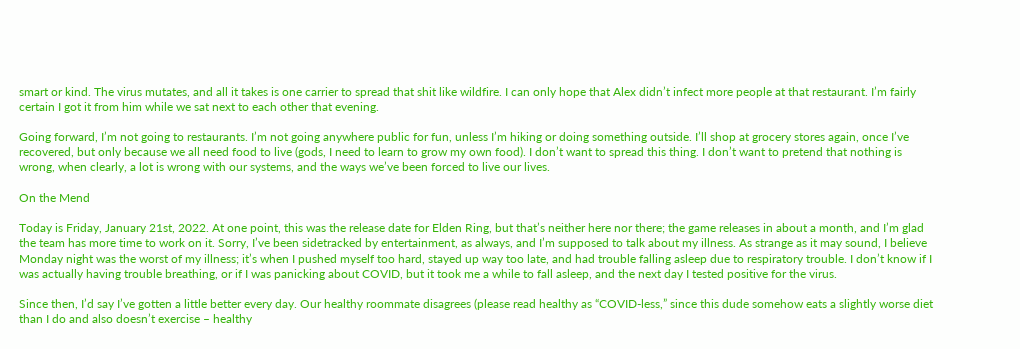smart or kind. The virus mutates, and all it takes is one carrier to spread that shit like wildfire. I can only hope that Alex didn’t infect more people at that restaurant. I’m fairly certain I got it from him while we sat next to each other that evening.

Going forward, I’m not going to restaurants. I’m not going anywhere public for fun, unless I’m hiking or doing something outside. I’ll shop at grocery stores again, once I’ve recovered, but only because we all need food to live (gods, I need to learn to grow my own food). I don’t want to spread this thing. I don’t want to pretend that nothing is wrong, when clearly, a lot is wrong with our systems, and the ways we’ve been forced to live our lives.

On the Mend

Today is Friday, January 21st, 2022. At one point, this was the release date for Elden Ring, but that’s neither here nor there; the game releases in about a month, and I’m glad the team has more time to work on it. Sorry, I’ve been sidetracked by entertainment, as always, and I’m supposed to talk about my illness. As strange as it may sound, I believe Monday night was the worst of my illness; it’s when I pushed myself too hard, stayed up way too late, and had trouble falling asleep due to respiratory trouble. I don’t know if I was actually having trouble breathing, or if I was panicking about COVID, but it took me a while to fall asleep, and the next day I tested positive for the virus.

Since then, I’d say I’ve gotten a little better every day. Our healthy roommate disagrees (please read healthy as “COVID-less,” since this dude somehow eats a slightly worse diet than I do and also doesn’t exercise – healthy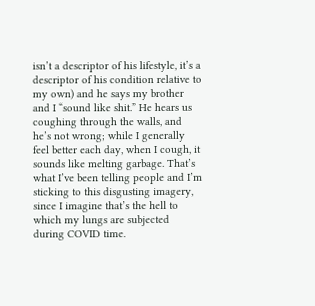isn’t a descriptor of his lifestyle, it’s a descriptor of his condition relative to my own) and he says my brother and I “sound like shit.” He hears us coughing through the walls, and he’s not wrong; while I generally feel better each day, when I cough, it sounds like melting garbage. That’s what I’ve been telling people and I’m sticking to this disgusting imagery, since I imagine that’s the hell to which my lungs are subjected during COVID time.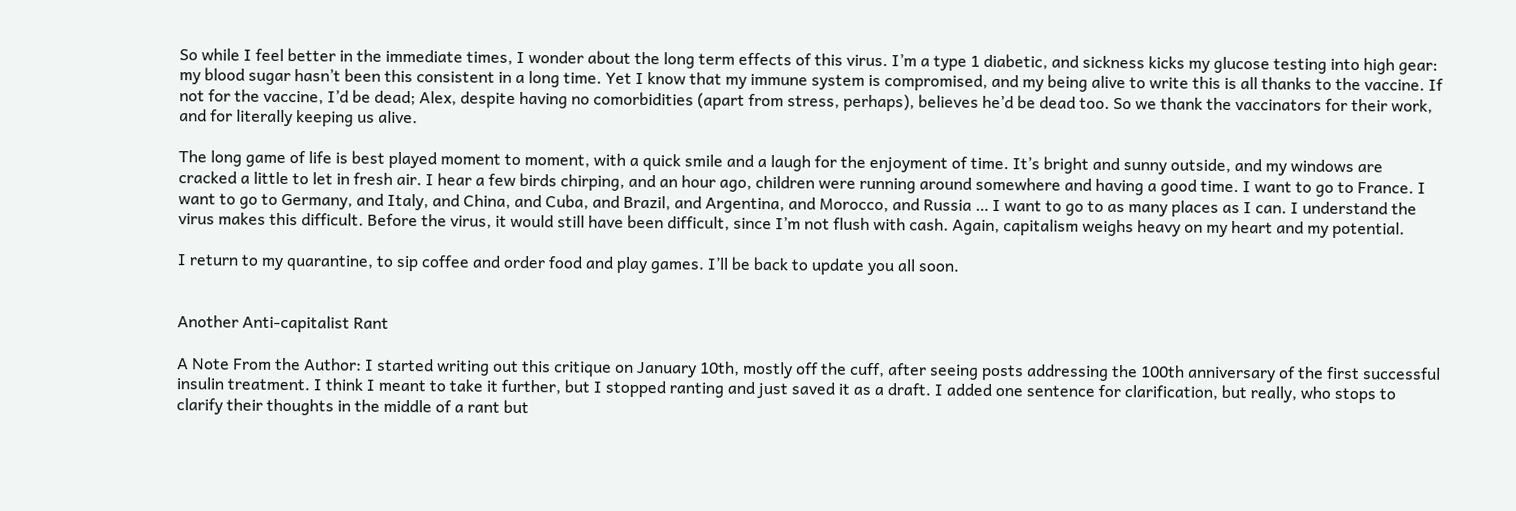So while I feel better in the immediate times, I wonder about the long term effects of this virus. I’m a type 1 diabetic, and sickness kicks my glucose testing into high gear: my blood sugar hasn’t been this consistent in a long time. Yet I know that my immune system is compromised, and my being alive to write this is all thanks to the vaccine. If not for the vaccine, I’d be dead; Alex, despite having no comorbidities (apart from stress, perhaps), believes he’d be dead too. So we thank the vaccinators for their work, and for literally keeping us alive.

The long game of life is best played moment to moment, with a quick smile and a laugh for the enjoyment of time. It’s bright and sunny outside, and my windows are cracked a little to let in fresh air. I hear a few birds chirping, and an hour ago, children were running around somewhere and having a good time. I want to go to France. I want to go to Germany, and Italy, and China, and Cuba, and Brazil, and Argentina, and Morocco, and Russia … I want to go to as many places as I can. I understand the virus makes this difficult. Before the virus, it would still have been difficult, since I’m not flush with cash. Again, capitalism weighs heavy on my heart and my potential.

I return to my quarantine, to sip coffee and order food and play games. I’ll be back to update you all soon.


Another Anti-capitalist Rant

A Note From the Author: I started writing out this critique on January 10th, mostly off the cuff, after seeing posts addressing the 100th anniversary of the first successful insulin treatment. I think I meant to take it further, but I stopped ranting and just saved it as a draft. I added one sentence for clarification, but really, who stops to clarify their thoughts in the middle of a rant but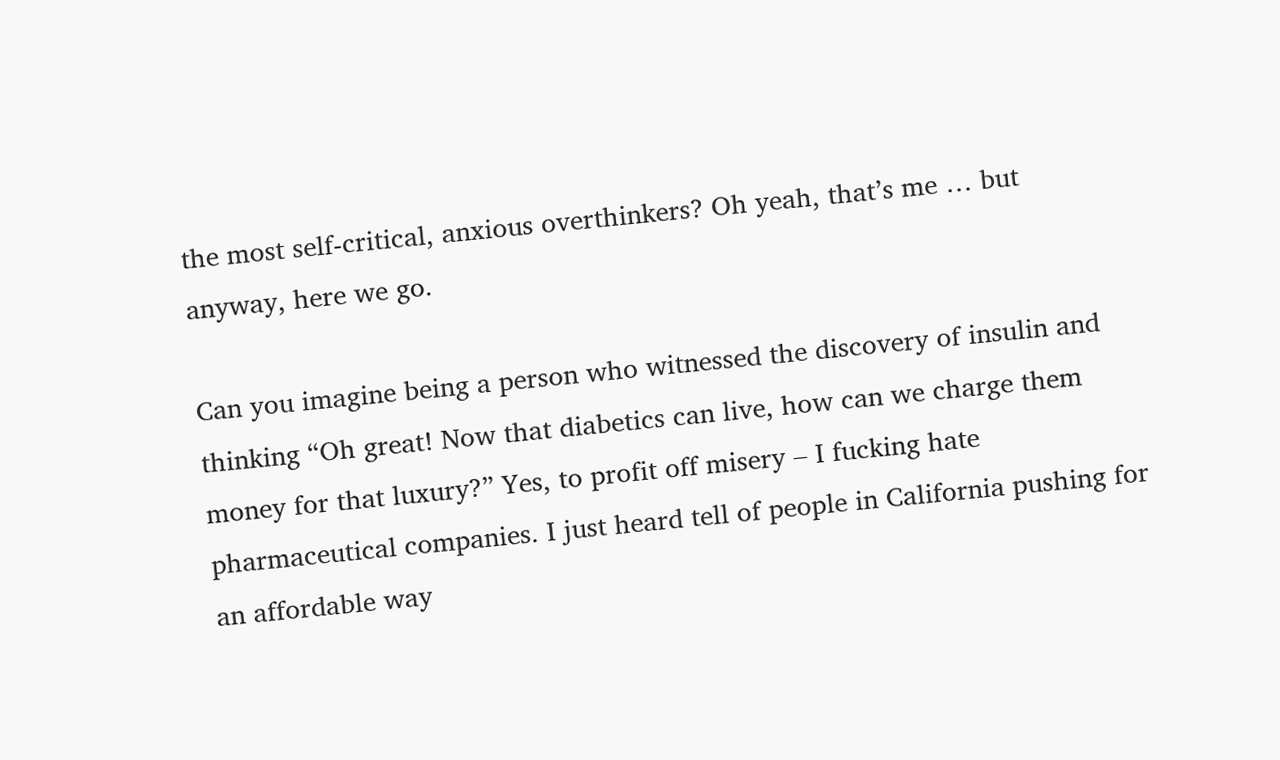the most self-critical, anxious overthinkers? Oh yeah, that’s me … but anyway, here we go.

Can you imagine being a person who witnessed the discovery of insulin and thinking “Oh great! Now that diabetics can live, how can we charge them money for that luxury?” Yes, to profit off misery – I fucking hate pharmaceutical companies. I just heard tell of people in California pushing for an affordable way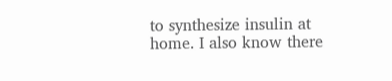to synthesize insulin at home. I also know there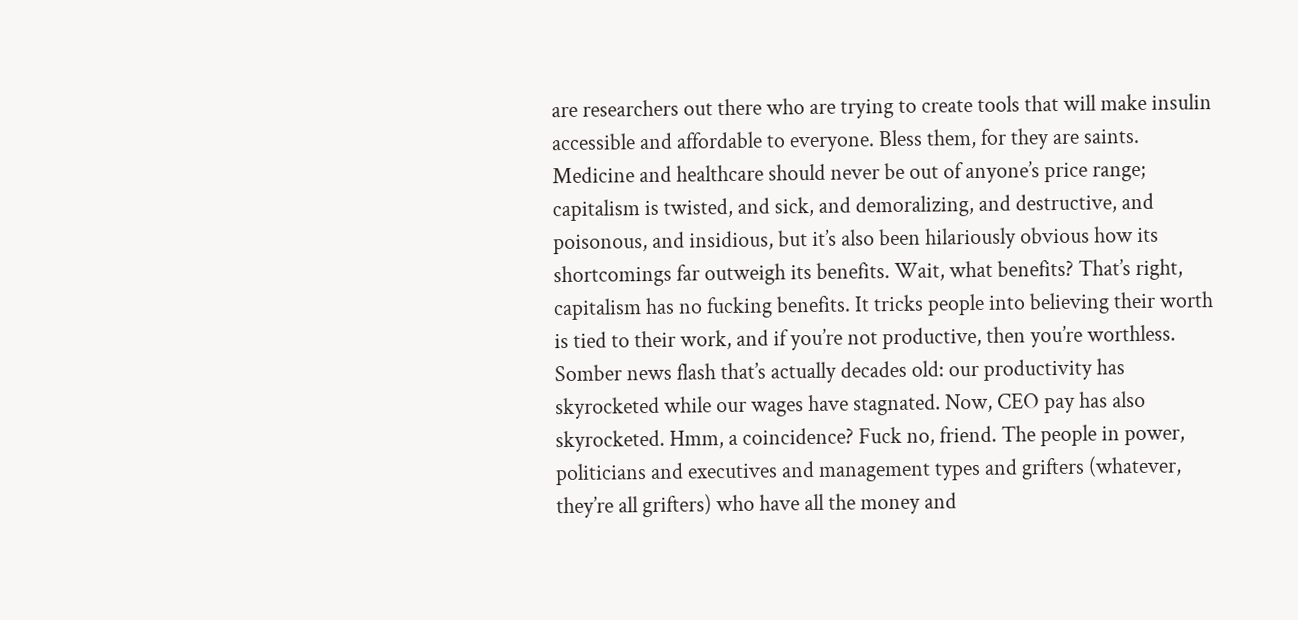are researchers out there who are trying to create tools that will make insulin accessible and affordable to everyone. Bless them, for they are saints. Medicine and healthcare should never be out of anyone’s price range; capitalism is twisted, and sick, and demoralizing, and destructive, and poisonous, and insidious, but it’s also been hilariously obvious how its shortcomings far outweigh its benefits. Wait, what benefits? That’s right, capitalism has no fucking benefits. It tricks people into believing their worth is tied to their work, and if you’re not productive, then you’re worthless. Somber news flash that’s actually decades old: our productivity has skyrocketed while our wages have stagnated. Now, CEO pay has also skyrocketed. Hmm, a coincidence? Fuck no, friend. The people in power, politicians and executives and management types and grifters (whatever, they’re all grifters) who have all the money and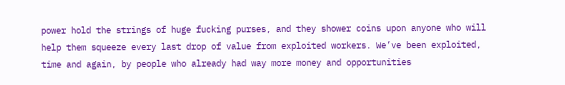power hold the strings of huge fucking purses, and they shower coins upon anyone who will help them squeeze every last drop of value from exploited workers. We’ve been exploited, time and again, by people who already had way more money and opportunities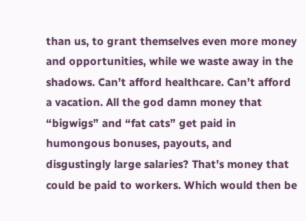than us, to grant themselves even more money and opportunities, while we waste away in the shadows. Can’t afford healthcare. Can’t afford a vacation. All the god damn money that “bigwigs” and “fat cats” get paid in humongous bonuses, payouts, and disgustingly large salaries? That’s money that could be paid to workers. Which would then be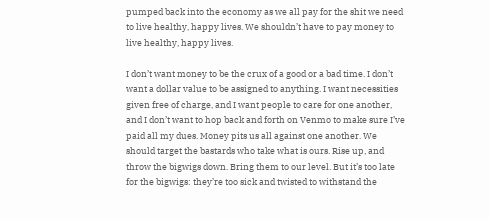pumped back into the economy as we all pay for the shit we need to live healthy, happy lives. We shouldn’t have to pay money to live healthy, happy lives.

I don’t want money to be the crux of a good or a bad time. I don’t want a dollar value to be assigned to anything. I want necessities given free of charge, and I want people to care for one another, and I don’t want to hop back and forth on Venmo to make sure I’ve paid all my dues. Money pits us all against one another. We should target the bastards who take what is ours. Rise up, and throw the bigwigs down. Bring them to our level. But it’s too late for the bigwigs: they’re too sick and twisted to withstand the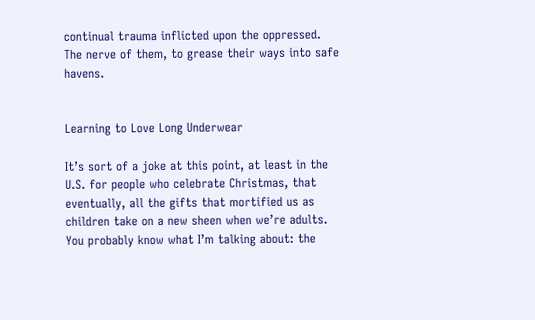continual trauma inflicted upon the oppressed. The nerve of them, to grease their ways into safe havens.


Learning to Love Long Underwear

It’s sort of a joke at this point, at least in the U.S. for people who celebrate Christmas, that eventually, all the gifts that mortified us as children take on a new sheen when we’re adults. You probably know what I’m talking about: the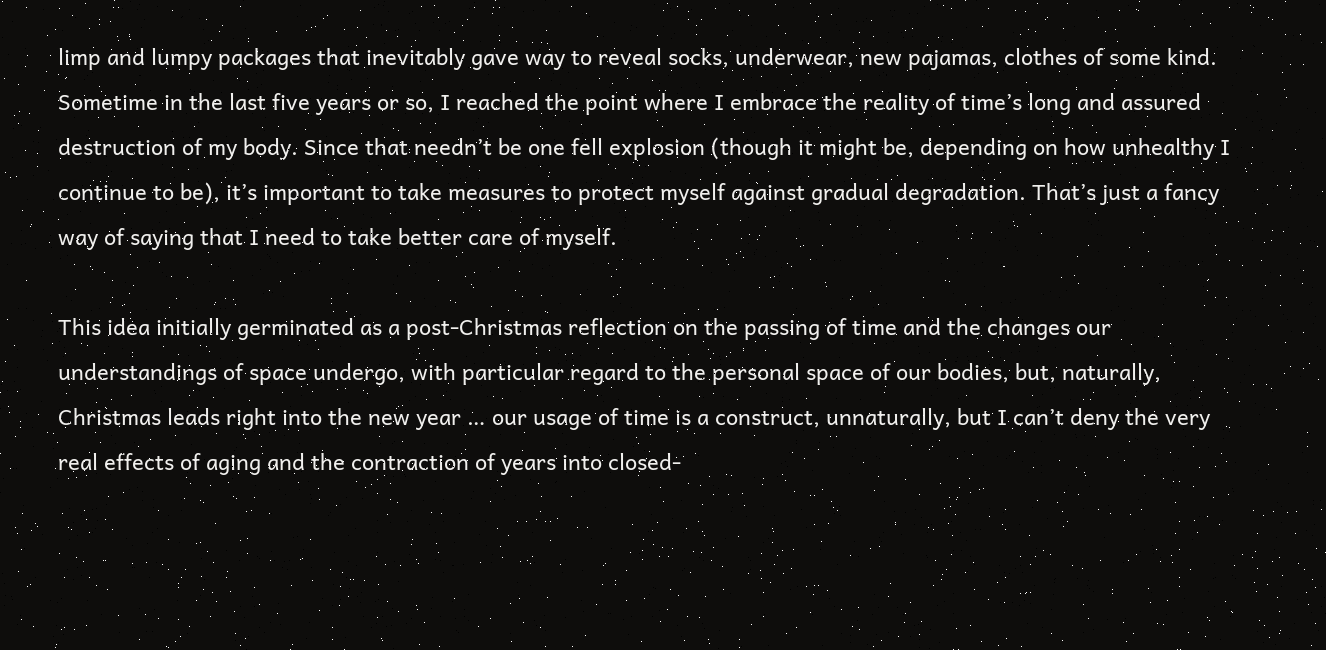limp and lumpy packages that inevitably gave way to reveal socks, underwear, new pajamas, clothes of some kind. Sometime in the last five years or so, I reached the point where I embrace the reality of time’s long and assured destruction of my body. Since that needn’t be one fell explosion (though it might be, depending on how unhealthy I continue to be), it’s important to take measures to protect myself against gradual degradation. That’s just a fancy way of saying that I need to take better care of myself.

This idea initially germinated as a post-Christmas reflection on the passing of time and the changes our understandings of space undergo, with particular regard to the personal space of our bodies, but, naturally, Christmas leads right into the new year … our usage of time is a construct, unnaturally, but I can’t deny the very real effects of aging and the contraction of years into closed-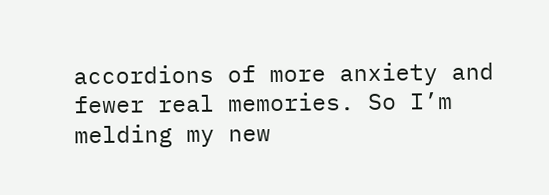accordions of more anxiety and fewer real memories. So I’m melding my new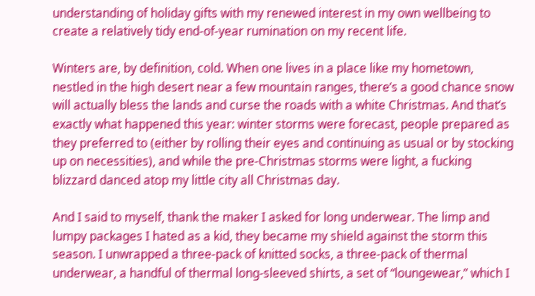understanding of holiday gifts with my renewed interest in my own wellbeing to create a relatively tidy end-of-year rumination on my recent life.

Winters are, by definition, cold. When one lives in a place like my hometown, nestled in the high desert near a few mountain ranges, there’s a good chance snow will actually bless the lands and curse the roads with a white Christmas. And that’s exactly what happened this year: winter storms were forecast, people prepared as they preferred to (either by rolling their eyes and continuing as usual or by stocking up on necessities), and while the pre-Christmas storms were light, a fucking blizzard danced atop my little city all Christmas day.

And I said to myself, thank the maker I asked for long underwear. The limp and lumpy packages I hated as a kid, they became my shield against the storm this season. I unwrapped a three-pack of knitted socks, a three-pack of thermal underwear, a handful of thermal long-sleeved shirts, a set of “loungewear,” which I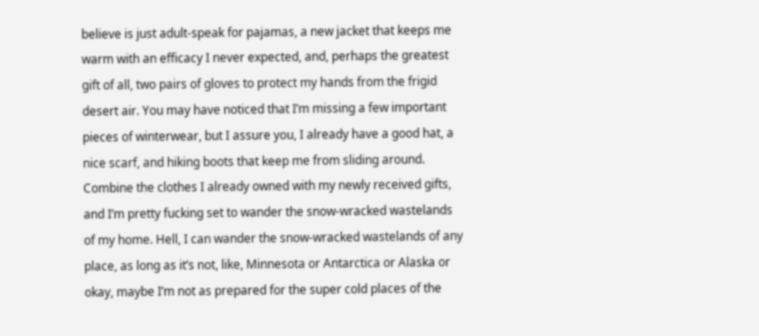believe is just adult-speak for pajamas, a new jacket that keeps me warm with an efficacy I never expected, and, perhaps the greatest gift of all, two pairs of gloves to protect my hands from the frigid desert air. You may have noticed that I’m missing a few important pieces of winterwear, but I assure you, I already have a good hat, a nice scarf, and hiking boots that keep me from sliding around. Combine the clothes I already owned with my newly received gifts, and I’m pretty fucking set to wander the snow-wracked wastelands of my home. Hell, I can wander the snow-wracked wastelands of any place, as long as it’s not, like, Minnesota or Antarctica or Alaska or okay, maybe I’m not as prepared for the super cold places of the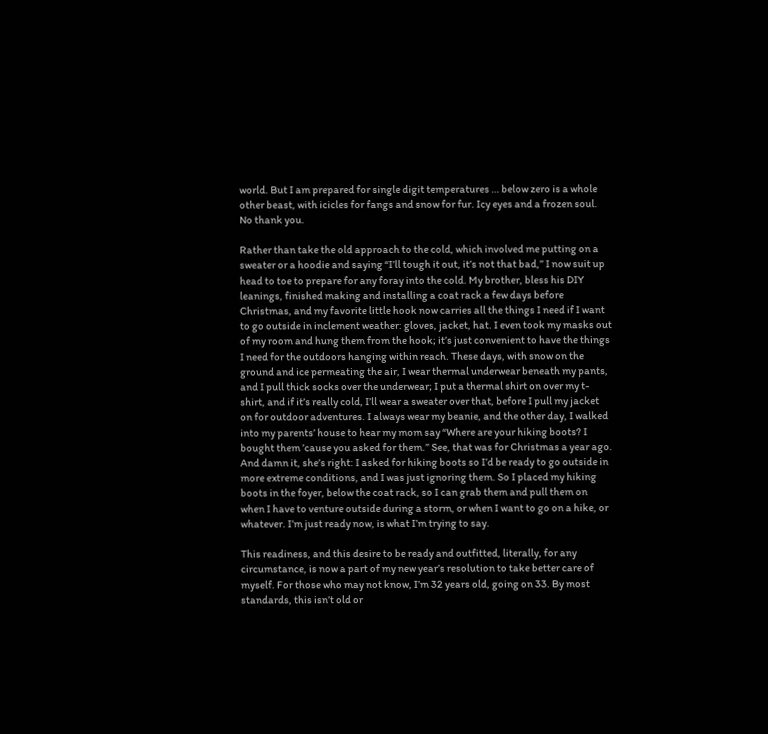world. But I am prepared for single digit temperatures … below zero is a whole other beast, with icicles for fangs and snow for fur. Icy eyes and a frozen soul. No thank you.

Rather than take the old approach to the cold, which involved me putting on a sweater or a hoodie and saying “I’ll tough it out, it’s not that bad,” I now suit up head to toe to prepare for any foray into the cold. My brother, bless his DIY leanings, finished making and installing a coat rack a few days before Christmas, and my favorite little hook now carries all the things I need if I want to go outside in inclement weather: gloves, jacket, hat. I even took my masks out of my room and hung them from the hook; it’s just convenient to have the things I need for the outdoors hanging within reach. These days, with snow on the ground and ice permeating the air, I wear thermal underwear beneath my pants, and I pull thick socks over the underwear; I put a thermal shirt on over my t-shirt, and if it’s really cold, I’ll wear a sweater over that, before I pull my jacket on for outdoor adventures. I always wear my beanie, and the other day, I walked into my parents’ house to hear my mom say “Where are your hiking boots? I bought them ’cause you asked for them.” See, that was for Christmas a year ago. And damn it, she’s right: I asked for hiking boots so I’d be ready to go outside in more extreme conditions, and I was just ignoring them. So I placed my hiking boots in the foyer, below the coat rack, so I can grab them and pull them on when I have to venture outside during a storm, or when I want to go on a hike, or whatever. I’m just ready now, is what I’m trying to say.

This readiness, and this desire to be ready and outfitted, literally, for any circumstance, is now a part of my new year’s resolution to take better care of myself. For those who may not know, I’m 32 years old, going on 33. By most standards, this isn’t old or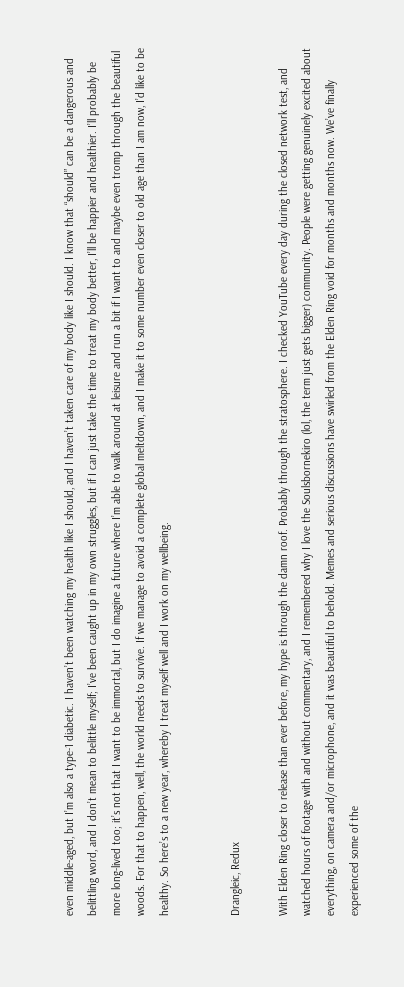even middle-aged, but I’m also a type-1 diabetic. I haven’t been watching my health like I should, and I haven’t taken care of my body like I should. I know that “should” can be a dangerous and belittling word, and I don’t mean to belittle myself; I’ve been caught up in my own struggles, but if I can just take the time to treat my body better, I’ll be happier and healthier. I’ll probably be more long-lived too; it’s not that I want to be immortal, but I do imagine a future where I’m able to walk around at leisure and run a bit if I want to and maybe even tromp through the beautiful woods. For that to happen, well, the world needs to survive. If we manage to avoid a complete global meltdown, and I make it to some number even closer to old age than I am now, I’d like to be healthy. So here’s to a new year, whereby I treat myself well and I work on my wellbeing.


Drangleic, Redux

With Elden Ring closer to release than ever before, my hype is through the damn roof. Probably through the stratosphere. I checked YouTube every day during the closed network test, and watched hours of footage with and without commentary, and I remembered why I love the Soulsbornekiro (lol, the term just gets bigger) community. People were getting genuinely excited about everything, on camera and/or microphone, and it was beautiful to behold. Memes and serious discussions have swirled from the Elden Ring void for months and months now. We’ve finally experienced some of the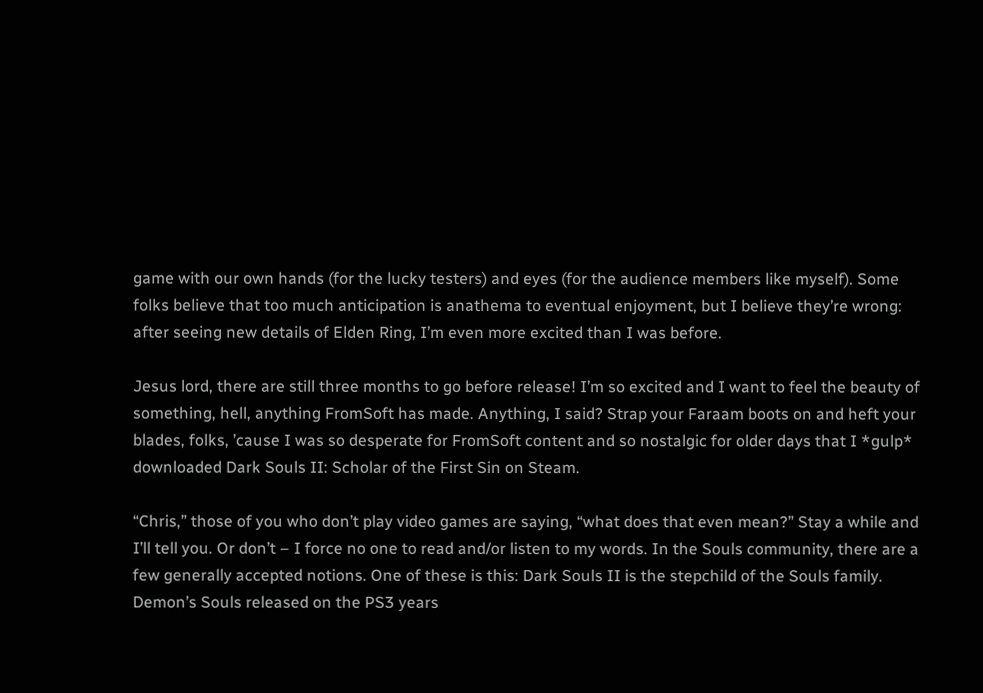game with our own hands (for the lucky testers) and eyes (for the audience members like myself). Some folks believe that too much anticipation is anathema to eventual enjoyment, but I believe they’re wrong: after seeing new details of Elden Ring, I’m even more excited than I was before.

Jesus lord, there are still three months to go before release! I’m so excited and I want to feel the beauty of something, hell, anything FromSoft has made. Anything, I said? Strap your Faraam boots on and heft your blades, folks, ’cause I was so desperate for FromSoft content and so nostalgic for older days that I *gulp* downloaded Dark Souls II: Scholar of the First Sin on Steam.

“Chris,” those of you who don’t play video games are saying, “what does that even mean?” Stay a while and I’ll tell you. Or don’t – I force no one to read and/or listen to my words. In the Souls community, there are a few generally accepted notions. One of these is this: Dark Souls II is the stepchild of the Souls family. Demon’s Souls released on the PS3 years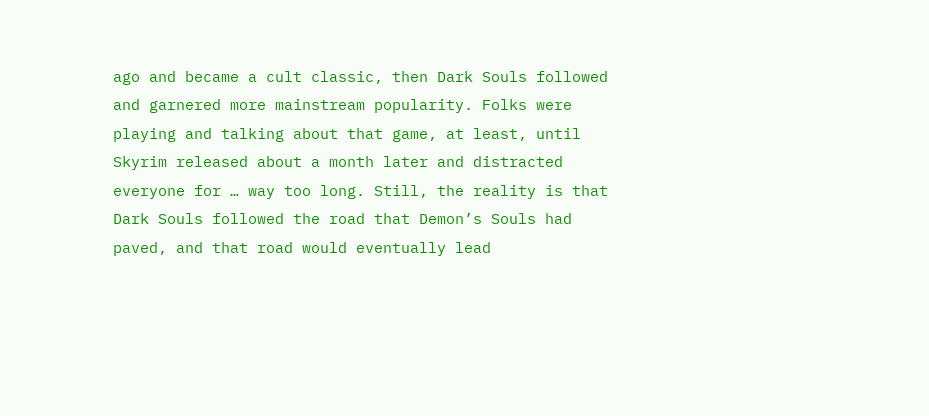ago and became a cult classic, then Dark Souls followed and garnered more mainstream popularity. Folks were playing and talking about that game, at least, until Skyrim released about a month later and distracted everyone for … way too long. Still, the reality is that Dark Souls followed the road that Demon’s Souls had paved, and that road would eventually lead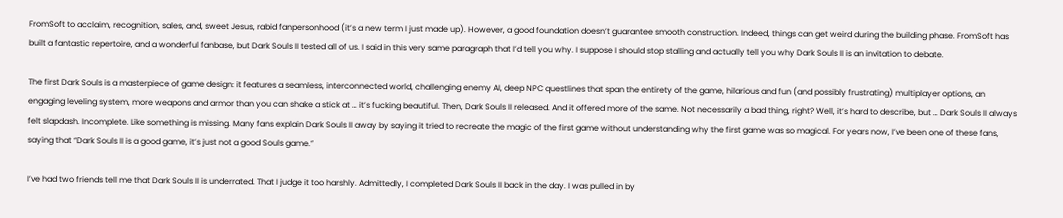FromSoft to acclaim, recognition, sales, and, sweet Jesus, rabid fanpersonhood (it’s a new term I just made up). However, a good foundation doesn’t guarantee smooth construction. Indeed, things can get weird during the building phase. FromSoft has built a fantastic repertoire, and a wonderful fanbase, but Dark Souls II tested all of us. I said in this very same paragraph that I’d tell you why. I suppose I should stop stalling and actually tell you why Dark Souls II is an invitation to debate.

The first Dark Souls is a masterpiece of game design: it features a seamless, interconnected world, challenging enemy AI, deep NPC questlines that span the entirety of the game, hilarious and fun (and possibly frustrating) multiplayer options, an engaging leveling system, more weapons and armor than you can shake a stick at … it’s fucking beautiful. Then, Dark Souls II released. And it offered more of the same. Not necessarily a bad thing, right? Well, it’s hard to describe, but … Dark Souls II always felt slapdash. Incomplete. Like something is missing. Many fans explain Dark Souls II away by saying it tried to recreate the magic of the first game without understanding why the first game was so magical. For years now, I’ve been one of these fans, saying that “Dark Souls II is a good game, it’s just not a good Souls game.”

I’ve had two friends tell me that Dark Souls II is underrated. That I judge it too harshly. Admittedly, I completed Dark Souls II back in the day. I was pulled in by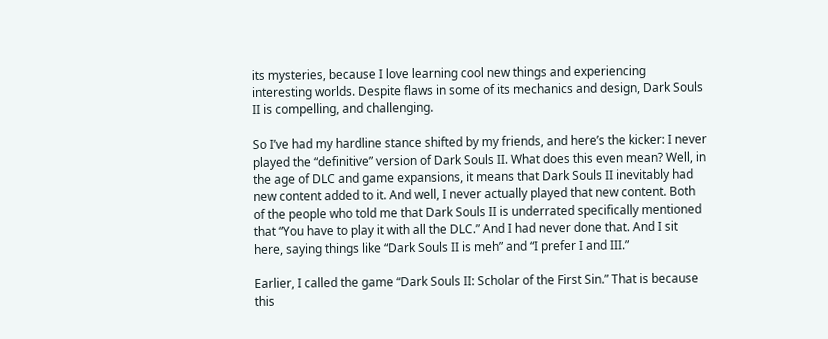its mysteries, because I love learning cool new things and experiencing interesting worlds. Despite flaws in some of its mechanics and design, Dark Souls II is compelling, and challenging.

So I’ve had my hardline stance shifted by my friends, and here’s the kicker: I never played the “definitive” version of Dark Souls II. What does this even mean? Well, in the age of DLC and game expansions, it means that Dark Souls II inevitably had new content added to it. And well, I never actually played that new content. Both of the people who told me that Dark Souls II is underrated specifically mentioned that “You have to play it with all the DLC.” And I had never done that. And I sit here, saying things like “Dark Souls II is meh” and “I prefer I and III.”

Earlier, I called the game “Dark Souls II: Scholar of the First Sin.” That is because this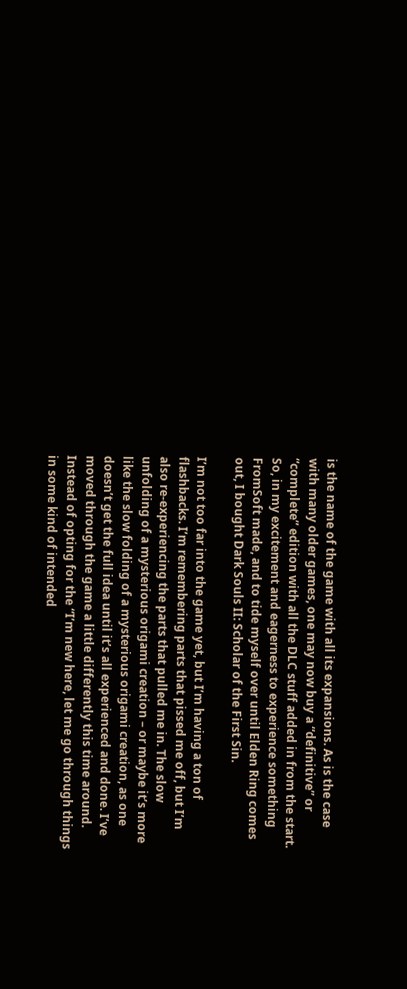is the name of the game with all its expansions. As is the case with many older games, one may now buy a “definitive” or “complete” edition with all the DLC stuff added in from the start. So, in my excitement and eagerness to experience something FromSoft made, and to tide myself over until Elden Ring comes out, I bought Dark Souls II: Scholar of the First Sin.

I’m not too far into the game yet, but I’m having a ton of flashbacks. I’m remembering parts that pissed me off, but I’m also re-experiencing the parts that pulled me in. The slow unfolding of a mysterious origami creation – or maybe it’s more like the slow folding of a mysterious origami creation, as one doesn’t get the full idea until it’s all experienced and done. I’ve moved through the game a little differently this time around. Instead of opting for the “I’m new here, let me go through things in some kind of intended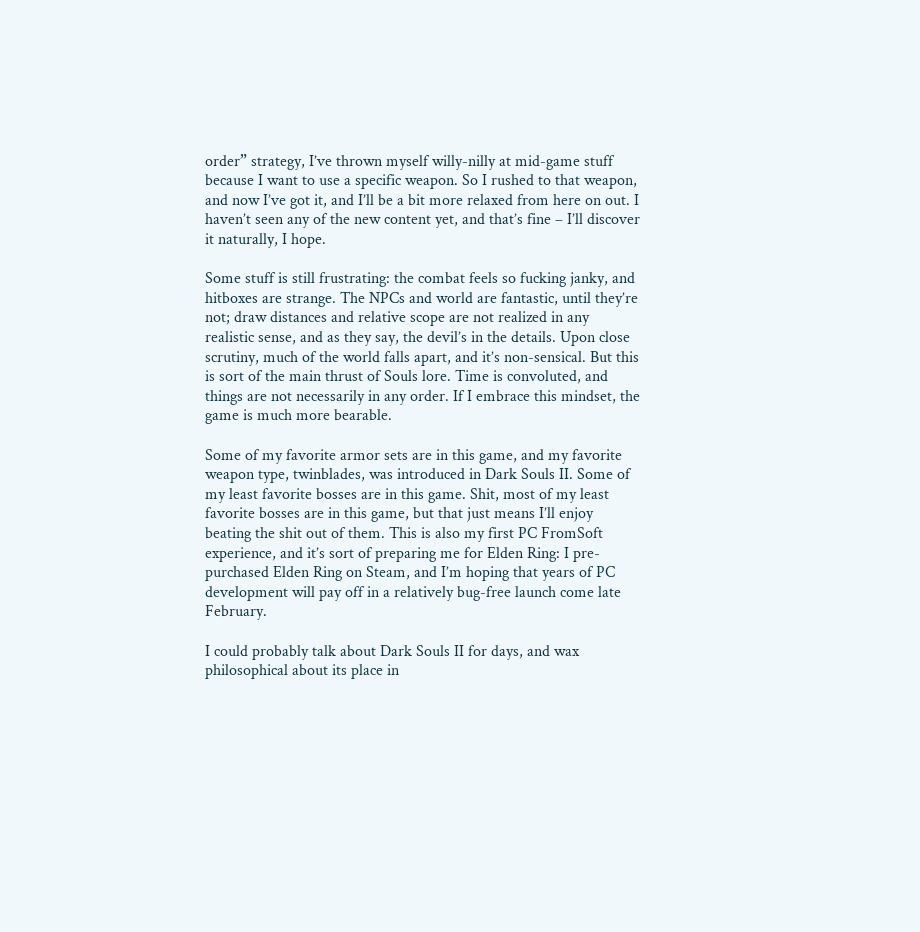order” strategy, I’ve thrown myself willy-nilly at mid-game stuff because I want to use a specific weapon. So I rushed to that weapon, and now I’ve got it, and I’ll be a bit more relaxed from here on out. I haven’t seen any of the new content yet, and that’s fine – I’ll discover it naturally, I hope.

Some stuff is still frustrating: the combat feels so fucking janky, and hitboxes are strange. The NPCs and world are fantastic, until they’re not; draw distances and relative scope are not realized in any realistic sense, and as they say, the devil’s in the details. Upon close scrutiny, much of the world falls apart, and it’s non-sensical. But this is sort of the main thrust of Souls lore. Time is convoluted, and things are not necessarily in any order. If I embrace this mindset, the game is much more bearable.

Some of my favorite armor sets are in this game, and my favorite weapon type, twinblades, was introduced in Dark Souls II. Some of my least favorite bosses are in this game. Shit, most of my least favorite bosses are in this game, but that just means I’ll enjoy beating the shit out of them. This is also my first PC FromSoft experience, and it’s sort of preparing me for Elden Ring: I pre-purchased Elden Ring on Steam, and I’m hoping that years of PC development will pay off in a relatively bug-free launch come late February.

I could probably talk about Dark Souls II for days, and wax philosophical about its place in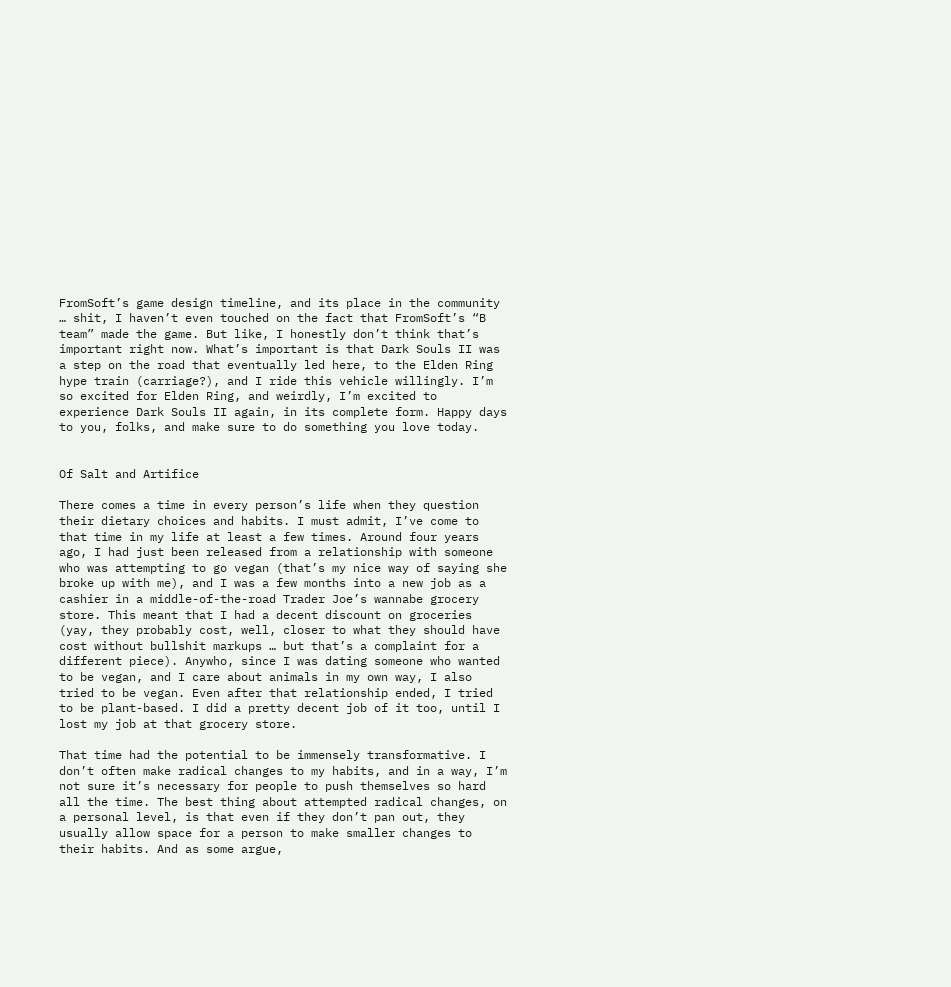FromSoft’s game design timeline, and its place in the community … shit, I haven’t even touched on the fact that FromSoft’s “B team” made the game. But like, I honestly don’t think that’s important right now. What’s important is that Dark Souls II was a step on the road that eventually led here, to the Elden Ring hype train (carriage?), and I ride this vehicle willingly. I’m so excited for Elden Ring, and weirdly, I’m excited to experience Dark Souls II again, in its complete form. Happy days to you, folks, and make sure to do something you love today.


Of Salt and Artifice

There comes a time in every person’s life when they question their dietary choices and habits. I must admit, I’ve come to that time in my life at least a few times. Around four years ago, I had just been released from a relationship with someone who was attempting to go vegan (that’s my nice way of saying she broke up with me), and I was a few months into a new job as a cashier in a middle-of-the-road Trader Joe’s wannabe grocery store. This meant that I had a decent discount on groceries (yay, they probably cost, well, closer to what they should have cost without bullshit markups … but that’s a complaint for a different piece). Anywho, since I was dating someone who wanted to be vegan, and I care about animals in my own way, I also tried to be vegan. Even after that relationship ended, I tried to be plant-based. I did a pretty decent job of it too, until I lost my job at that grocery store.

That time had the potential to be immensely transformative. I don’t often make radical changes to my habits, and in a way, I’m not sure it’s necessary for people to push themselves so hard all the time. The best thing about attempted radical changes, on a personal level, is that even if they don’t pan out, they usually allow space for a person to make smaller changes to their habits. And as some argue,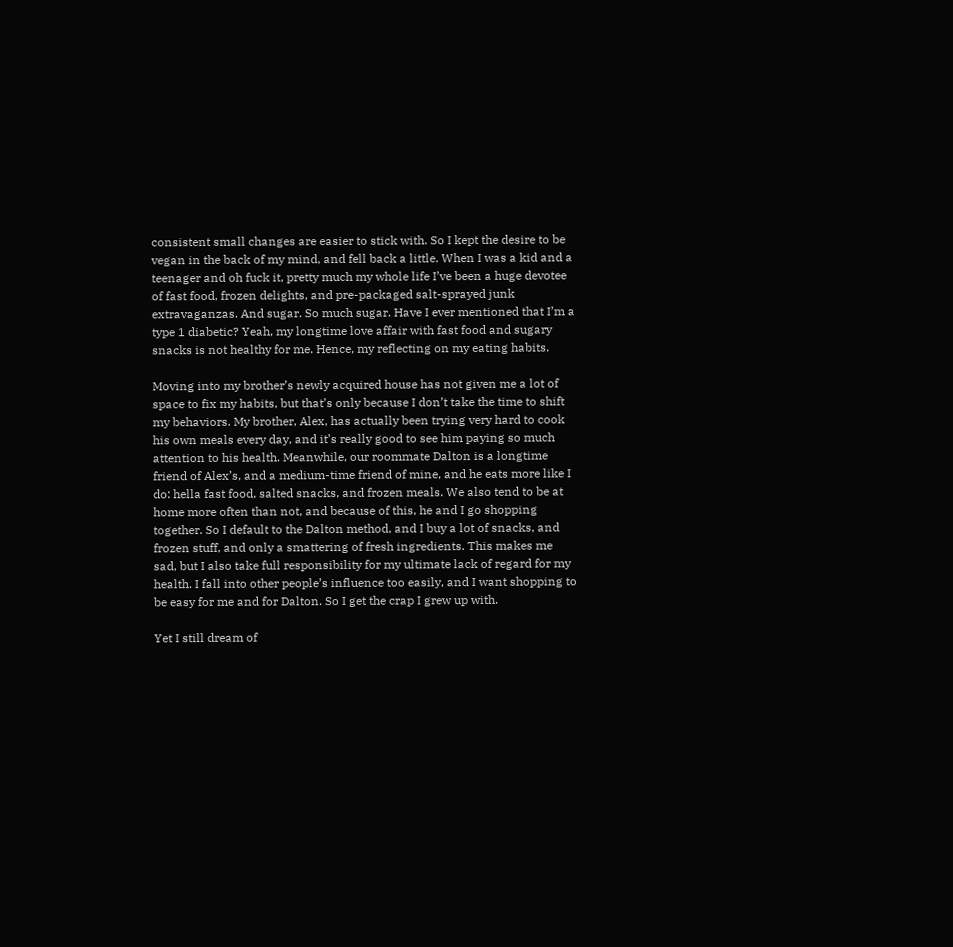consistent small changes are easier to stick with. So I kept the desire to be vegan in the back of my mind, and fell back a little. When I was a kid and a teenager and oh fuck it, pretty much my whole life I’ve been a huge devotee of fast food, frozen delights, and pre-packaged salt-sprayed junk extravaganzas. And sugar. So much sugar. Have I ever mentioned that I’m a type 1 diabetic? Yeah, my longtime love affair with fast food and sugary snacks is not healthy for me. Hence, my reflecting on my eating habits.

Moving into my brother’s newly acquired house has not given me a lot of space to fix my habits, but that’s only because I don’t take the time to shift my behaviors. My brother, Alex, has actually been trying very hard to cook his own meals every day, and it’s really good to see him paying so much attention to his health. Meanwhile, our roommate Dalton is a longtime friend of Alex’s, and a medium-time friend of mine, and he eats more like I do: hella fast food, salted snacks, and frozen meals. We also tend to be at home more often than not, and because of this, he and I go shopping together. So I default to the Dalton method, and I buy a lot of snacks, and frozen stuff, and only a smattering of fresh ingredients. This makes me sad, but I also take full responsibility for my ultimate lack of regard for my health. I fall into other people’s influence too easily, and I want shopping to be easy for me and for Dalton. So I get the crap I grew up with.

Yet I still dream of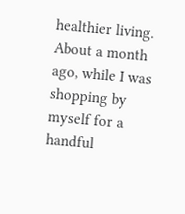healthier living. About a month ago, while I was shopping by myself for a handful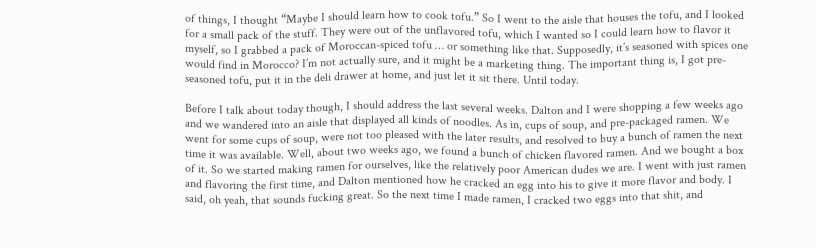of things, I thought “Maybe I should learn how to cook tofu.” So I went to the aisle that houses the tofu, and I looked for a small pack of the stuff. They were out of the unflavored tofu, which I wanted so I could learn how to flavor it myself, so I grabbed a pack of Moroccan-spiced tofu … or something like that. Supposedly, it’s seasoned with spices one would find in Morocco? I’m not actually sure, and it might be a marketing thing. The important thing is, I got pre-seasoned tofu, put it in the deli drawer at home, and just let it sit there. Until today.

Before I talk about today though, I should address the last several weeks. Dalton and I were shopping a few weeks ago and we wandered into an aisle that displayed all kinds of noodles. As in, cups of soup, and pre-packaged ramen. We went for some cups of soup, were not too pleased with the later results, and resolved to buy a bunch of ramen the next time it was available. Well, about two weeks ago, we found a bunch of chicken flavored ramen. And we bought a box of it. So we started making ramen for ourselves, like the relatively poor American dudes we are. I went with just ramen and flavoring the first time, and Dalton mentioned how he cracked an egg into his to give it more flavor and body. I said, oh yeah, that sounds fucking great. So the next time I made ramen, I cracked two eggs into that shit, and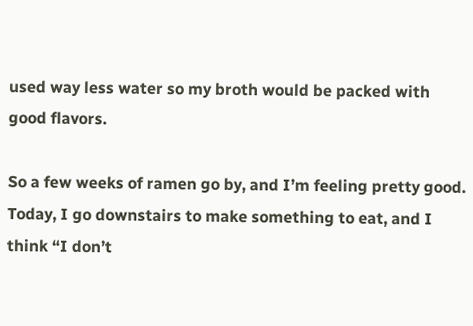used way less water so my broth would be packed with good flavors.

So a few weeks of ramen go by, and I’m feeling pretty good. Today, I go downstairs to make something to eat, and I think “I don’t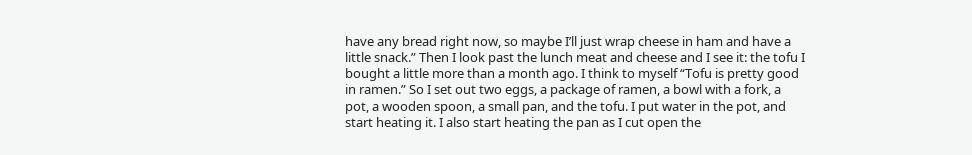have any bread right now, so maybe I’ll just wrap cheese in ham and have a little snack.” Then I look past the lunch meat and cheese and I see it: the tofu I bought a little more than a month ago. I think to myself “Tofu is pretty good in ramen.” So I set out two eggs, a package of ramen, a bowl with a fork, a pot, a wooden spoon, a small pan, and the tofu. I put water in the pot, and start heating it. I also start heating the pan as I cut open the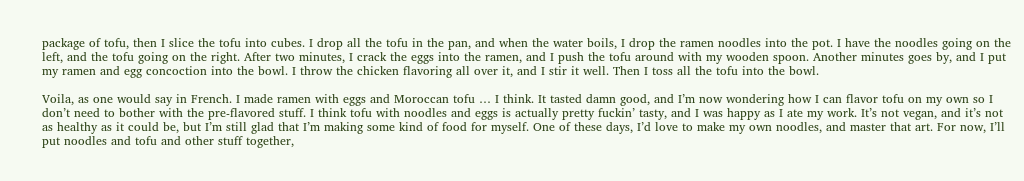package of tofu, then I slice the tofu into cubes. I drop all the tofu in the pan, and when the water boils, I drop the ramen noodles into the pot. I have the noodles going on the left, and the tofu going on the right. After two minutes, I crack the eggs into the ramen, and I push the tofu around with my wooden spoon. Another minutes goes by, and I put my ramen and egg concoction into the bowl. I throw the chicken flavoring all over it, and I stir it well. Then I toss all the tofu into the bowl.

Voila, as one would say in French. I made ramen with eggs and Moroccan tofu … I think. It tasted damn good, and I’m now wondering how I can flavor tofu on my own so I don’t need to bother with the pre-flavored stuff. I think tofu with noodles and eggs is actually pretty fuckin’ tasty, and I was happy as I ate my work. It’s not vegan, and it’s not as healthy as it could be, but I’m still glad that I’m making some kind of food for myself. One of these days, I’d love to make my own noodles, and master that art. For now, I’ll put noodles and tofu and other stuff together,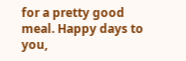for a pretty good meal. Happy days to you,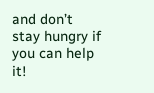and don’t stay hungry if you can help it!